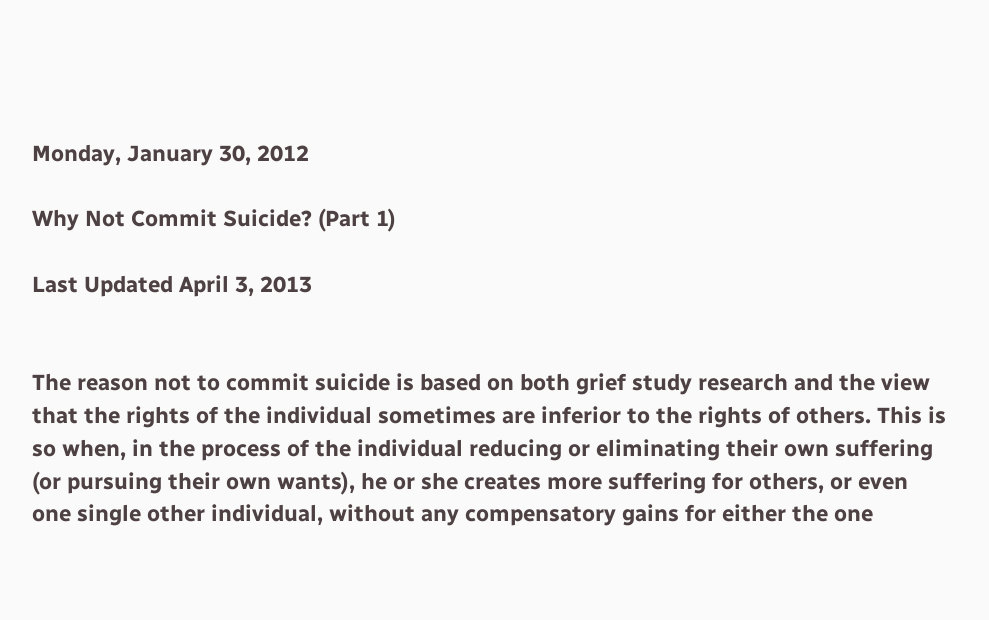Monday, January 30, 2012

Why Not Commit Suicide? (Part 1)

Last Updated April 3, 2013


The reason not to commit suicide is based on both grief study research and the view that the rights of the individual sometimes are inferior to the rights of others. This is so when, in the process of the individual reducing or eliminating their own suffering (or pursuing their own wants), he or she creates more suffering for others, or even one single other individual, without any compensatory gains for either the one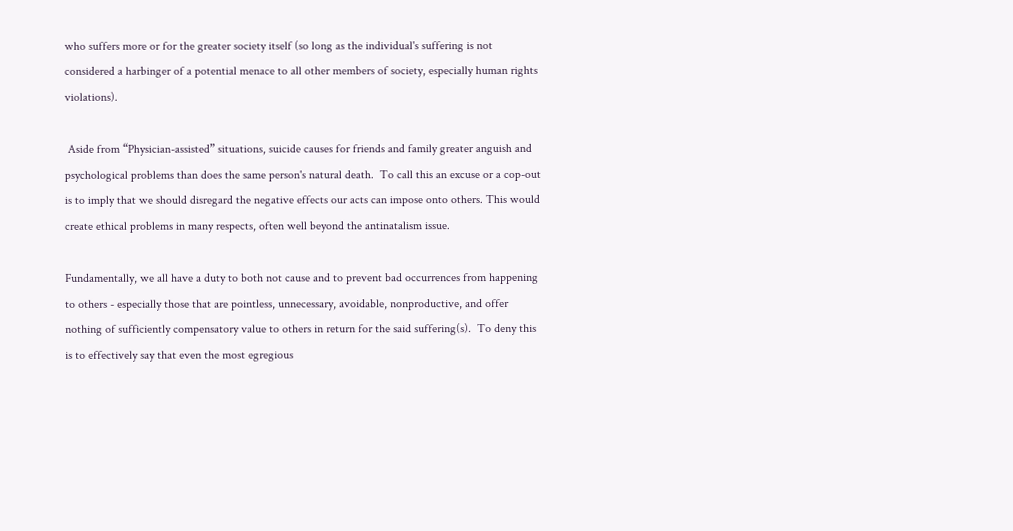who suffers more or for the greater society itself (so long as the individual's suffering is not considered a harbinger of a potential menace to all other members of society, especially human rights violations).

 Aside from “Physician-assisted” situations, suicide causes for friends and family greater anguish and psychological problems than does the same person's natural death.  To call this an excuse or a cop-out is to imply that we should disregard the negative effects our acts can impose onto others. This would create ethical problems in many respects, often well beyond the antinatalism issue.

Fundamentally, we all have a duty to both not cause and to prevent bad occurrences from happening to others - especially those that are pointless, unnecessary, avoidable, nonproductive, and offer nothing of sufficiently compensatory value to others in return for the said suffering(s).  To deny this is to effectively say that even the most egregious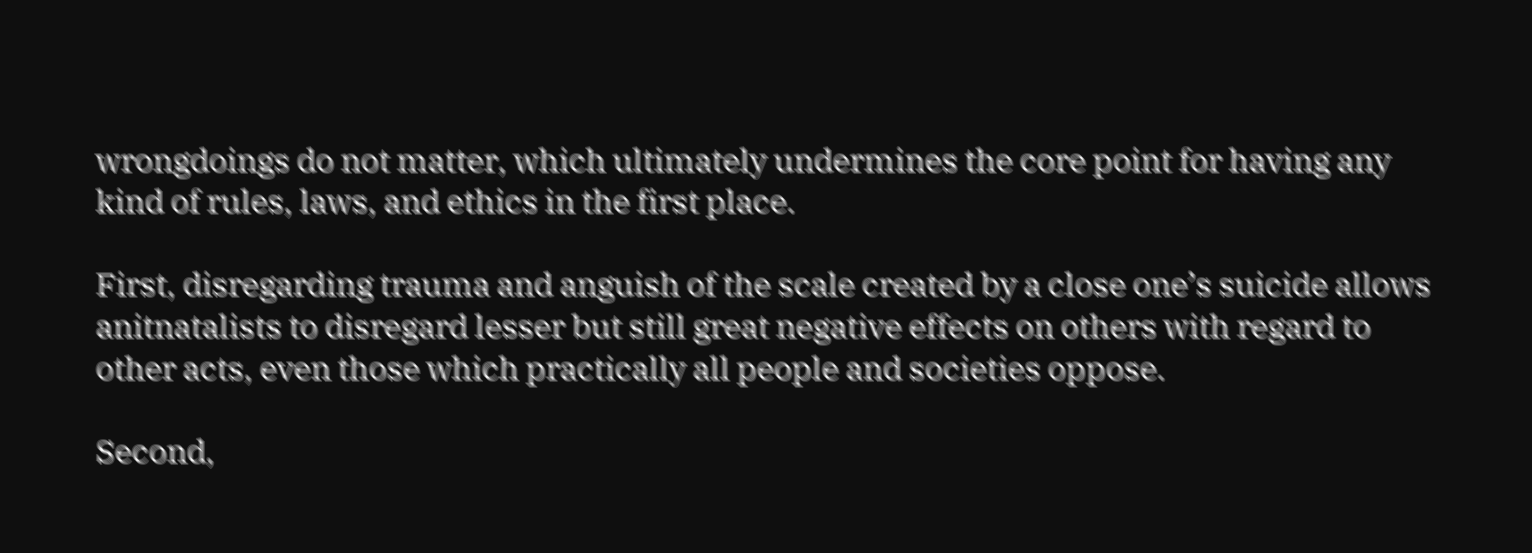wrongdoings do not matter, which ultimately undermines the core point for having any kind of rules, laws, and ethics in the first place.

First, disregarding trauma and anguish of the scale created by a close one’s suicide allows anitnatalists to disregard lesser but still great negative effects on others with regard to other acts, even those which practically all people and societies oppose.

Second,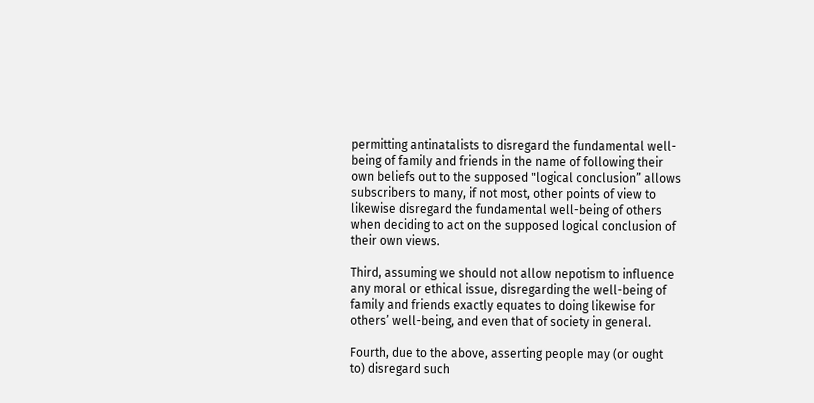permitting antinatalists to disregard the fundamental well-being of family and friends in the name of following their own beliefs out to the supposed "logical conclusion” allows subscribers to many, if not most, other points of view to likewise disregard the fundamental well-being of others when deciding to act on the supposed logical conclusion of their own views.

Third, assuming we should not allow nepotism to influence any moral or ethical issue, disregarding the well-being of family and friends exactly equates to doing likewise for others’ well-being, and even that of society in general.

Fourth, due to the above, asserting people may (or ought to) disregard such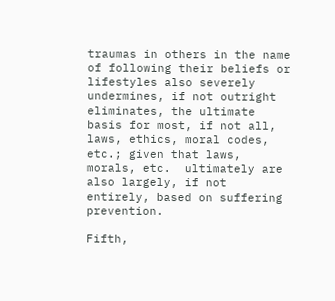traumas in others in the name of following their beliefs or lifestyles also severely undermines, if not outright eliminates, the ultimate basis for most, if not all, laws, ethics, moral codes, etc.; given that laws, morals, etc.  ultimately are also largely, if not entirely, based on suffering prevention.

Fifth,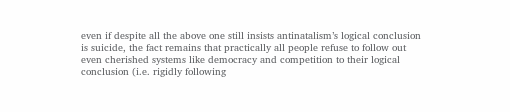even if despite all the above one still insists antinatalism’s logical conclusion is suicide, the fact remains that practically all people refuse to follow out even cherished systems like democracy and competition to their logical conclusion (i.e. rigidly following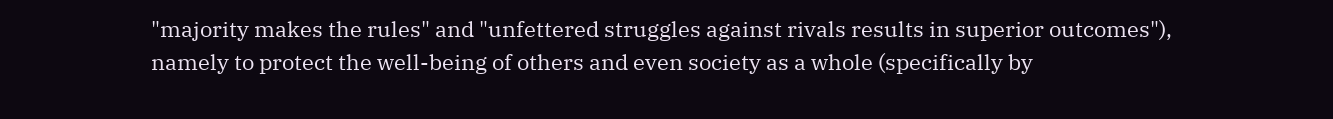"majority makes the rules" and "unfettered struggles against rivals results in superior outcomes"), namely to protect the well-being of others and even society as a whole (specifically by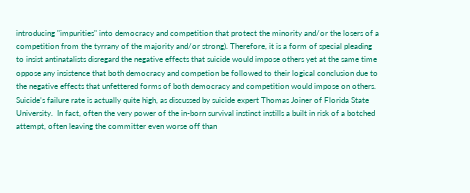introducing "impurities" into democracy and competition that protect the minority and/or the losers of a competition from the tyrrany of the majority and/or strong). Therefore, it is a form of special pleading to insist antinatalists disregard the negative effects that suicide would impose others yet at the same time oppose any insistence that both democracy and competion be followed to their logical conclusion due to the negative effects that unfettered forms of both democracy and competition would impose on others.
Suicide’s failure rate is actually quite high, as discussed by suicide expert Thomas Joiner of Florida State University.  In fact, often the very power of the in-born survival instinct instills a built in risk of a botched attempt, often leaving the committer even worse off than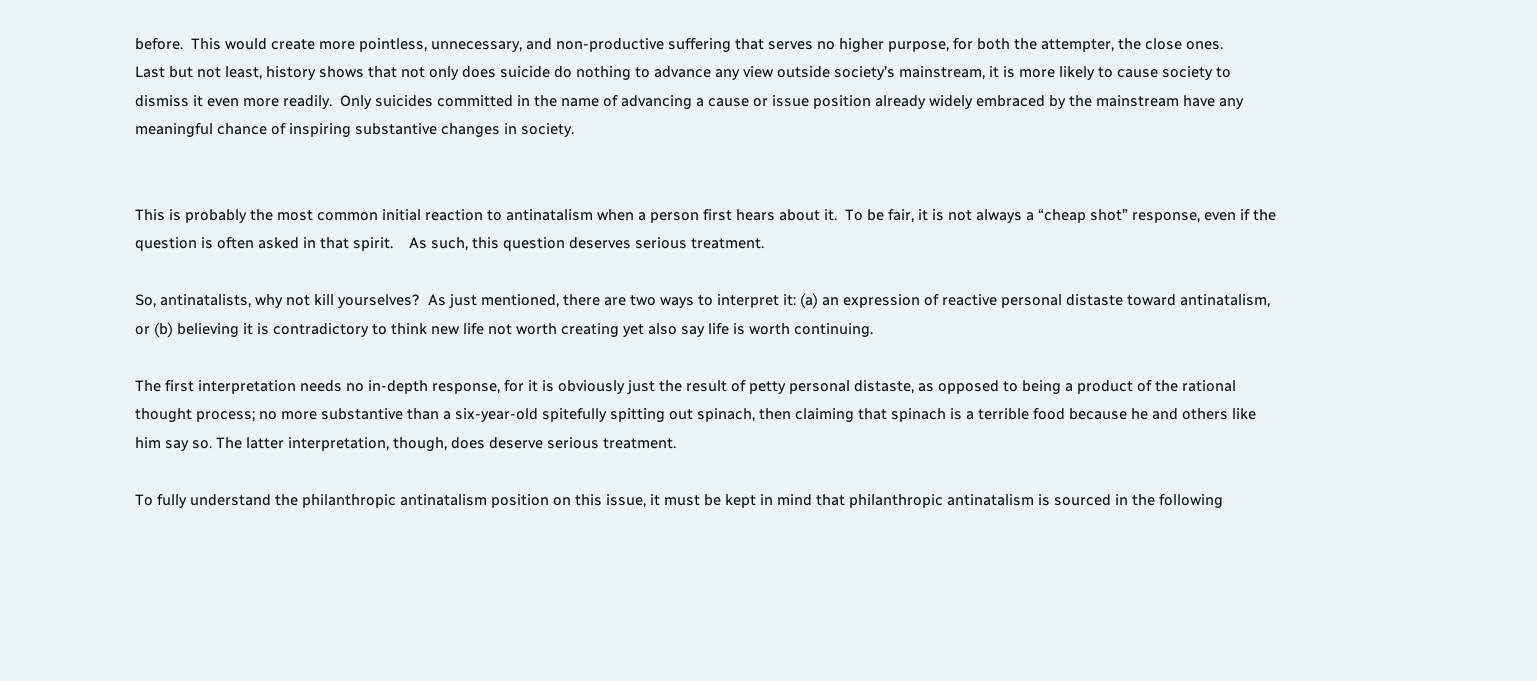before.  This would create more pointless, unnecessary, and non-productive suffering that serves no higher purpose, for both the attempter, the close ones.
Last but not least, history shows that not only does suicide do nothing to advance any view outside society’s mainstream, it is more likely to cause society to dismiss it even more readily.  Only suicides committed in the name of advancing a cause or issue position already widely embraced by the mainstream have any meaningful chance of inspiring substantive changes in society.


This is probably the most common initial reaction to antinatalism when a person first hears about it.  To be fair, it is not always a “cheap shot” response, even if the question is often asked in that spirit.    As such, this question deserves serious treatment.

So, antinatalists, why not kill yourselves?  As just mentioned, there are two ways to interpret it: (a) an expression of reactive personal distaste toward antinatalism, or (b) believing it is contradictory to think new life not worth creating yet also say life is worth continuing.

The first interpretation needs no in-depth response, for it is obviously just the result of petty personal distaste, as opposed to being a product of the rational thought process; no more substantive than a six-year-old spitefully spitting out spinach, then claiming that spinach is a terrible food because he and others like him say so. The latter interpretation, though, does deserve serious treatment.

To fully understand the philanthropic antinatalism position on this issue, it must be kept in mind that philanthropic antinatalism is sourced in the following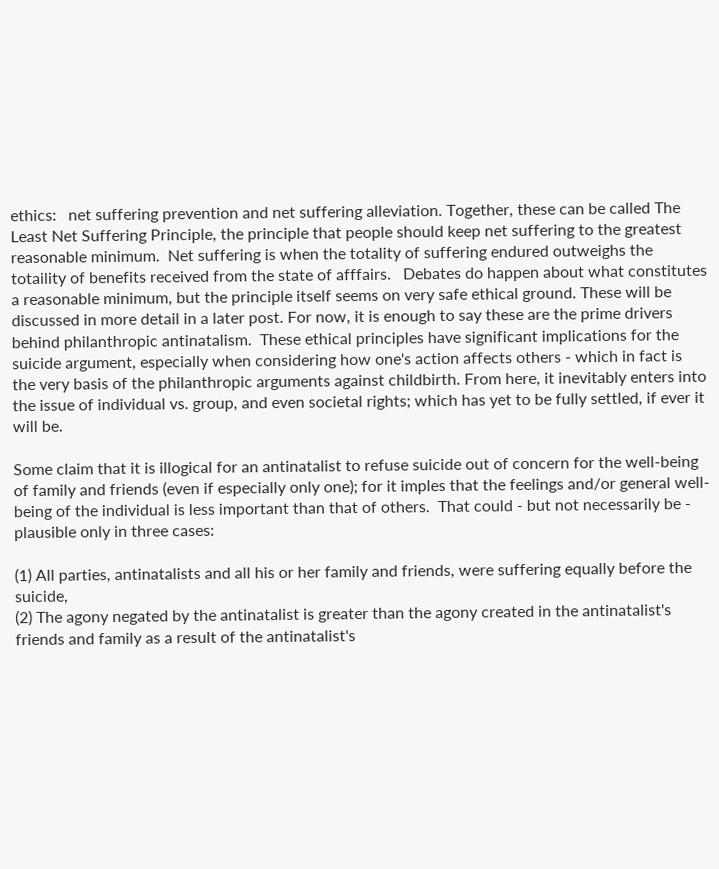ethics:   net suffering prevention and net suffering alleviation. Together, these can be called The Least Net Suffering Principle, the principle that people should keep net suffering to the greatest reasonable minimum.  Net suffering is when the totality of suffering endured outweighs the totaility of benefits received from the state of afffairs.   Debates do happen about what constitutes a reasonable minimum, but the principle itself seems on very safe ethical ground. These will be discussed in more detail in a later post. For now, it is enough to say these are the prime drivers behind philanthropic antinatalism.  These ethical principles have significant implications for the suicide argument, especially when considering how one's action affects others - which in fact is the very basis of the philanthropic arguments against childbirth. From here, it inevitably enters into the issue of individual vs. group, and even societal rights; which has yet to be fully settled, if ever it will be.

Some claim that it is illogical for an antinatalist to refuse suicide out of concern for the well-being of family and friends (even if especially only one); for it imples that the feelings and/or general well-being of the individual is less important than that of others.  That could - but not necessarily be - plausible only in three cases:

(1) All parties, antinatalists and all his or her family and friends, were suffering equally before the suicide,
(2) The agony negated by the antinatalist is greater than the agony created in the antinatalist's friends and family as a result of the antinatalist's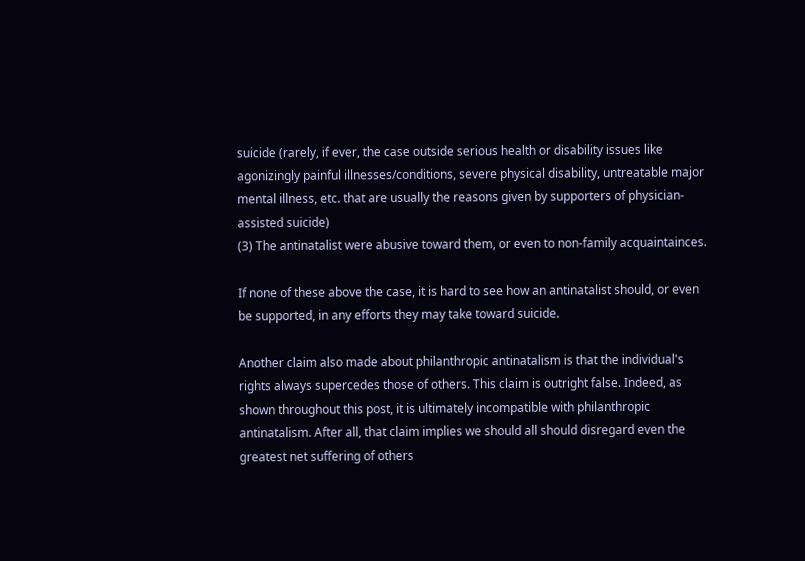suicide (rarely, if ever, the case outside serious health or disability issues like agonizingly painful illnesses/conditions, severe physical disability, untreatable major mental illness, etc. that are usually the reasons given by supporters of physician-assisted suicide)
(3) The antinatalist were abusive toward them, or even to non-family acquaintainces.

If none of these above the case, it is hard to see how an antinatalist should, or even be supported, in any efforts they may take toward suicide.

Another claim also made about philanthropic antinatalism is that the individual's rights always supercedes those of others. This claim is outright false. Indeed, as shown throughout this post, it is ultimately incompatible with philanthropic antinatalism. After all, that claim implies we should all should disregard even the greatest net suffering of others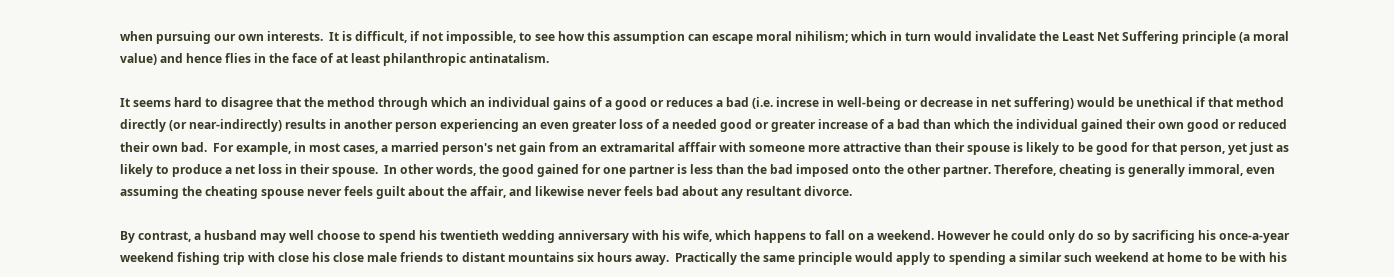when pursuing our own interests.  It is difficult, if not impossible, to see how this assumption can escape moral nihilism; which in turn would invalidate the Least Net Suffering principle (a moral value) and hence flies in the face of at least philanthropic antinatalism.

It seems hard to disagree that the method through which an individual gains of a good or reduces a bad (i.e. increse in well-being or decrease in net suffering) would be unethical if that method directly (or near-indirectly) results in another person experiencing an even greater loss of a needed good or greater increase of a bad than which the individual gained their own good or reduced their own bad.  For example, in most cases, a married person's net gain from an extramarital afffair with someone more attractive than their spouse is likely to be good for that person, yet just as likely to produce a net loss in their spouse.  In other words, the good gained for one partner is less than the bad imposed onto the other partner. Therefore, cheating is generally immoral, even assuming the cheating spouse never feels guilt about the affair, and likewise never feels bad about any resultant divorce.

By contrast, a husband may well choose to spend his twentieth wedding anniversary with his wife, which happens to fall on a weekend. However he could only do so by sacrificing his once-a-year weekend fishing trip with close his close male friends to distant mountains six hours away.  Practically the same principle would apply to spending a similar such weekend at home to be with his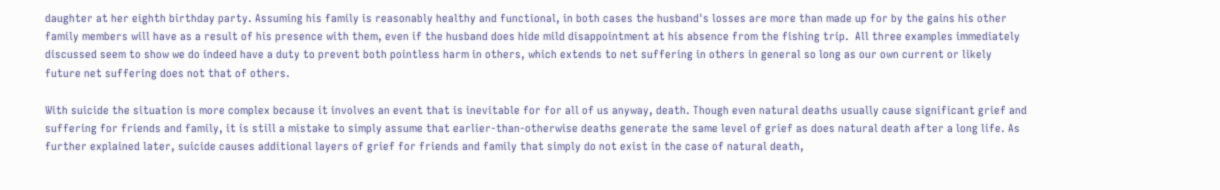daughter at her eighth birthday party. Assuming his family is reasonably healthy and functional, in both cases the husband's losses are more than made up for by the gains his other family members will have as a result of his presence with them, even if the husband does hide mild disappointment at his absence from the fishing trip.  All three examples immediately discussed seem to show we do indeed have a duty to prevent both pointless harm in others, which extends to net suffering in others in general so long as our own current or likely future net suffering does not that of others.

With suicide the situation is more complex because it involves an event that is inevitable for for all of us anyway, death. Though even natural deaths usually cause significant grief and suffering for friends and family, it is still a mistake to simply assume that earlier-than-otherwise deaths generate the same level of grief as does natural death after a long life. As further explained later, suicide causes additional layers of grief for friends and family that simply do not exist in the case of natural death,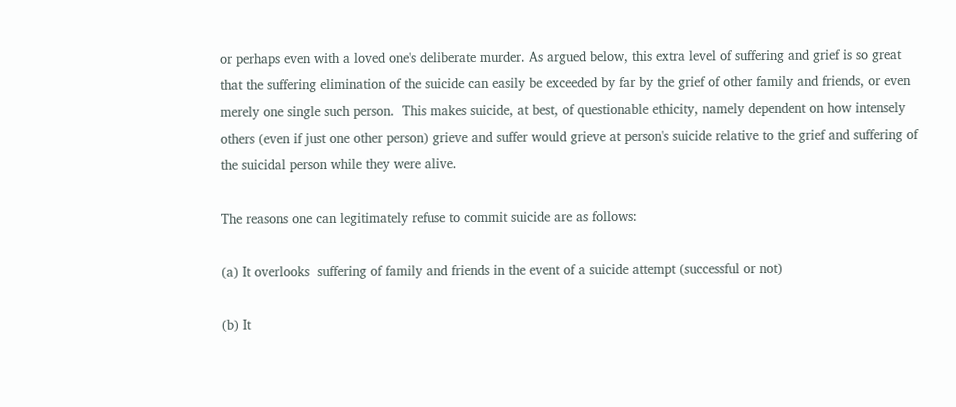or perhaps even with a loved one's deliberate murder. As argued below, this extra level of suffering and grief is so great that the suffering elimination of the suicide can easily be exceeded by far by the grief of other family and friends, or even merely one single such person.  This makes suicide, at best, of questionable ethicity, namely dependent on how intensely others (even if just one other person) grieve and suffer would grieve at person's suicide relative to the grief and suffering of the suicidal person while they were alive.

The reasons one can legitimately refuse to commit suicide are as follows:

(a) It overlooks  suffering of family and friends in the event of a suicide attempt (successful or not)

(b) It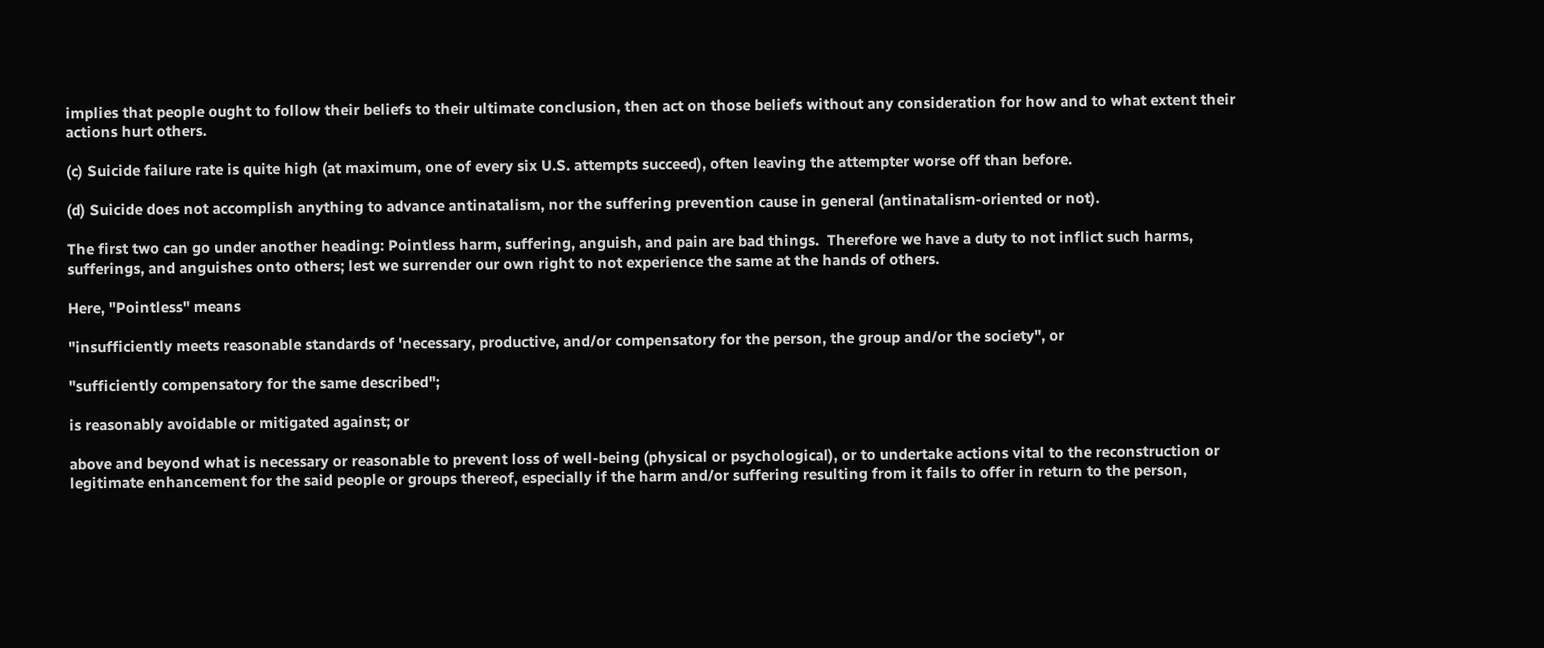implies that people ought to follow their beliefs to their ultimate conclusion, then act on those beliefs without any consideration for how and to what extent their actions hurt others.

(c) Suicide failure rate is quite high (at maximum, one of every six U.S. attempts succeed), often leaving the attempter worse off than before.

(d) Suicide does not accomplish anything to advance antinatalism, nor the suffering prevention cause in general (antinatalism-oriented or not).

The first two can go under another heading: Pointless harm, suffering, anguish, and pain are bad things.  Therefore we have a duty to not inflict such harms, sufferings, and anguishes onto others; lest we surrender our own right to not experience the same at the hands of others.

Here, "Pointless" means

"insufficiently meets reasonable standards of 'necessary, productive, and/or compensatory for the person, the group and/or the society", or

"sufficiently compensatory for the same described";

is reasonably avoidable or mitigated against; or

above and beyond what is necessary or reasonable to prevent loss of well-being (physical or psychological), or to undertake actions vital to the reconstruction or legitimate enhancement for the said people or groups thereof, especially if the harm and/or suffering resulting from it fails to offer in return to the person,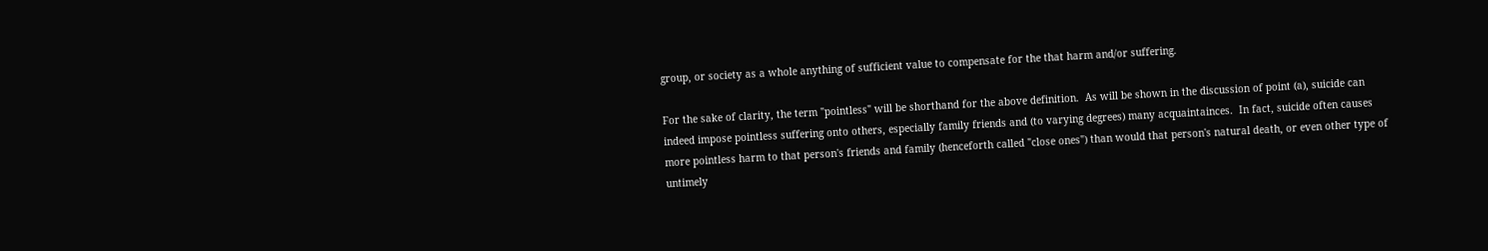group, or society as a whole anything of sufficient value to compensate for the that harm and/or suffering.

For the sake of clarity, the term "pointless" will be shorthand for the above definition.  As will be shown in the discussion of point (a), suicide can indeed impose pointless suffering onto others, especially family friends and (to varying degrees) many acquaintainces.  In fact, suicide often causes more pointless harm to that person's friends and family (henceforth called "close ones") than would that person's natural death, or even other type of untimely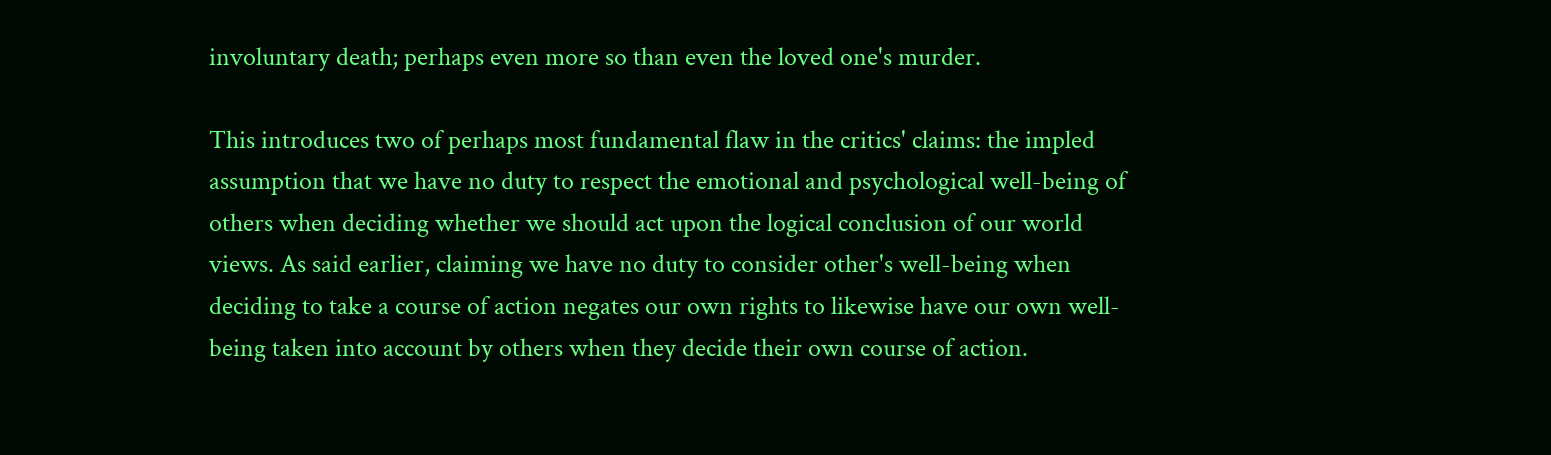involuntary death; perhaps even more so than even the loved one's murder.

This introduces two of perhaps most fundamental flaw in the critics' claims: the impled assumption that we have no duty to respect the emotional and psychological well-being of others when deciding whether we should act upon the logical conclusion of our world views. As said earlier, claiming we have no duty to consider other's well-being when deciding to take a course of action negates our own rights to likewise have our own well-being taken into account by others when they decide their own course of action.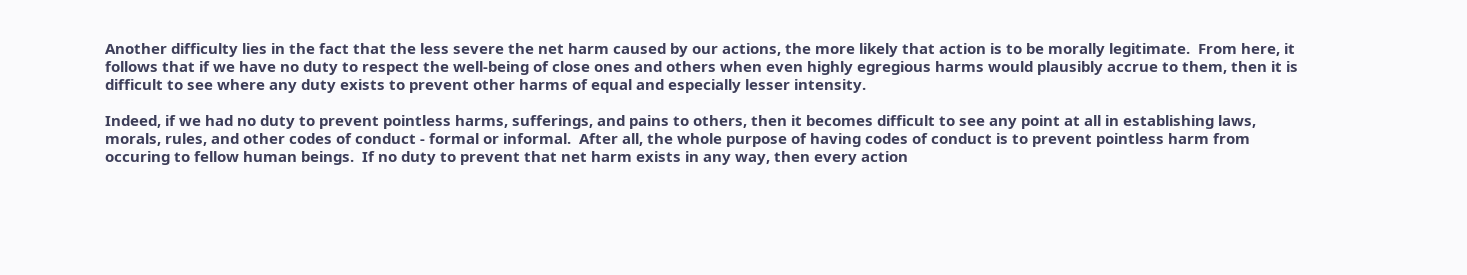Another difficulty lies in the fact that the less severe the net harm caused by our actions, the more likely that action is to be morally legitimate.  From here, it follows that if we have no duty to respect the well-being of close ones and others when even highly egregious harms would plausibly accrue to them, then it is difficult to see where any duty exists to prevent other harms of equal and especially lesser intensity.

Indeed, if we had no duty to prevent pointless harms, sufferings, and pains to others, then it becomes difficult to see any point at all in establishing laws, morals, rules, and other codes of conduct - formal or informal.  After all, the whole purpose of having codes of conduct is to prevent pointless harm from occuring to fellow human beings.  If no duty to prevent that net harm exists in any way, then every action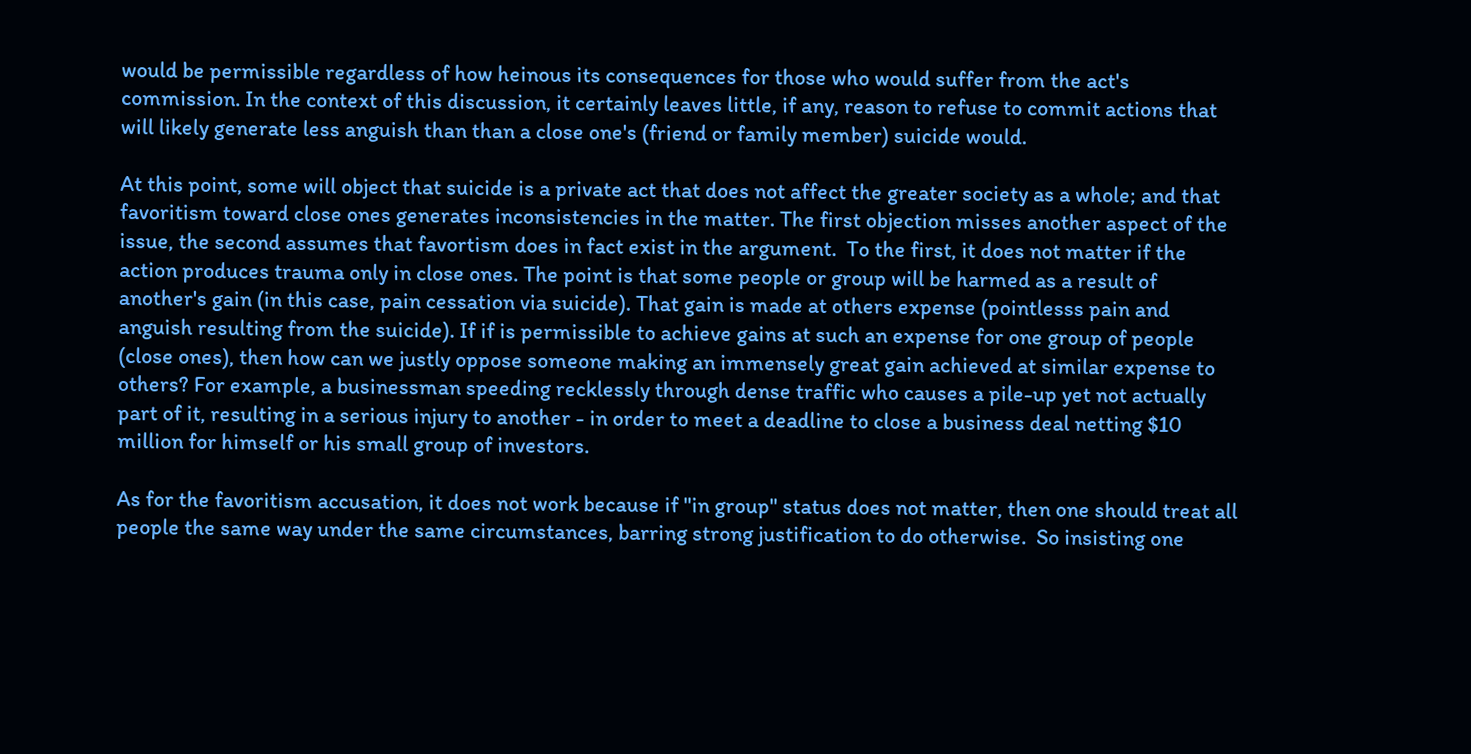would be permissible regardless of how heinous its consequences for those who would suffer from the act's commission. In the context of this discussion, it certainly leaves little, if any, reason to refuse to commit actions that will likely generate less anguish than than a close one's (friend or family member) suicide would.

At this point, some will object that suicide is a private act that does not affect the greater society as a whole; and that favoritism toward close ones generates inconsistencies in the matter. The first objection misses another aspect of the issue, the second assumes that favortism does in fact exist in the argument.  To the first, it does not matter if the action produces trauma only in close ones. The point is that some people or group will be harmed as a result of another's gain (in this case, pain cessation via suicide). That gain is made at others expense (pointlesss pain and anguish resulting from the suicide). If if is permissible to achieve gains at such an expense for one group of people (close ones), then how can we justly oppose someone making an immensely great gain achieved at similar expense to others? For example, a businessman speeding recklessly through dense traffic who causes a pile-up yet not actually part of it, resulting in a serious injury to another - in order to meet a deadline to close a business deal netting $10 million for himself or his small group of investors.

As for the favoritism accusation, it does not work because if "in group" status does not matter, then one should treat all people the same way under the same circumstances, barring strong justification to do otherwise.  So insisting one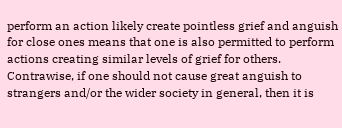perform an action likely create pointless grief and anguish for close ones means that one is also permitted to perform actions creating similar levels of grief for others.  Contrawise, if one should not cause great anguish to strangers and/or the wider society in general, then it is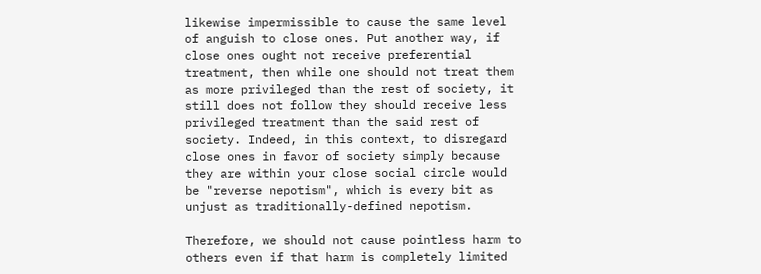likewise impermissible to cause the same level of anguish to close ones. Put another way, if close ones ought not receive preferential treatment, then while one should not treat them as more privileged than the rest of society, it still does not follow they should receive less privileged treatment than the said rest of society. Indeed, in this context, to disregard close ones in favor of society simply because they are within your close social circle would be "reverse nepotism", which is every bit as unjust as traditionally-defined nepotism.

Therefore, we should not cause pointless harm to others even if that harm is completely limited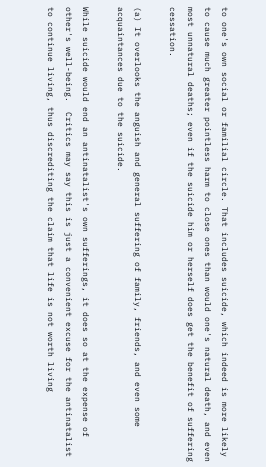to one's own social or familial circle. That includes suicide, which indeed is more likely to cause much greater pointless harm to close ones than would one's natural death, and even most unnatural deaths; even if the suicide him or herself does get the benefit of suffering cessation.

(a) It overlooks the anguish and general suffering of family, friends, and even some acquaintances due to the suicide.

While suicide would end an antinatalist's own sufferings, it does so at the expense of other's well-being.  Critics may say this is just a convenient excuse for the antinatalist to continue living, thus discrediting the claim that life is not worth living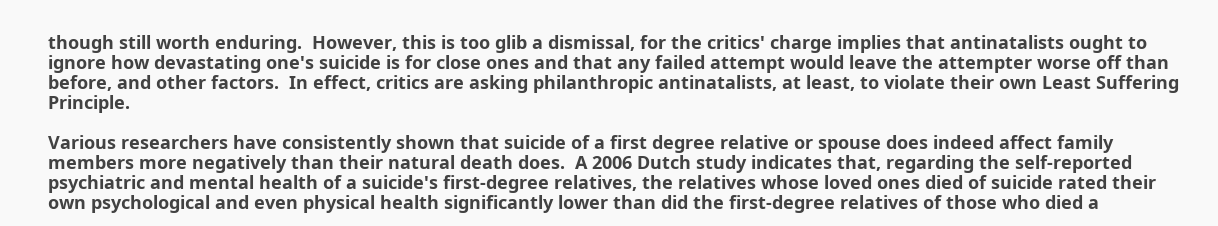though still worth enduring.  However, this is too glib a dismissal, for the critics' charge implies that antinatalists ought to ignore how devastating one's suicide is for close ones and that any failed attempt would leave the attempter worse off than before, and other factors.  In effect, critics are asking philanthropic antinatalists, at least, to violate their own Least Suffering Principle.

Various researchers have consistently shown that suicide of a first degree relative or spouse does indeed affect family members more negatively than their natural death does.  A 2006 Dutch study indicates that, regarding the self-reported psychiatric and mental health of a suicide's first-degree relatives, the relatives whose loved ones died of suicide rated their own psychological and even physical health significantly lower than did the first-degree relatives of those who died a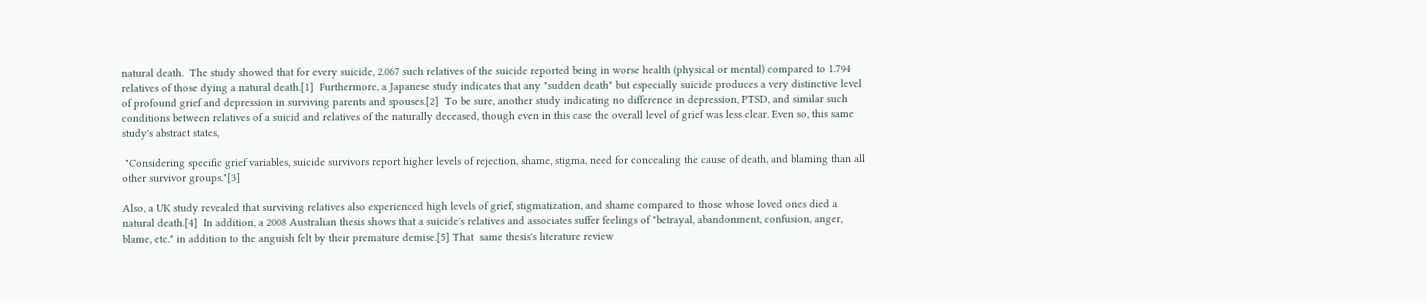natural death.  The study showed that for every suicide, 2.067 such relatives of the suicide reported being in worse health (physical or mental) compared to 1.794 relatives of those dying a natural death.[1]  Furthermore, a Japanese study indicates that any "sudden death" but especially suicide produces a very distinctive level of profound grief and depression in surviving parents and spouses.[2]  To be sure, another study indicating no difference in depression, PTSD, and similar such conditions between relatives of a suicid and relatives of the naturally deceased, though even in this case the overall level of grief was less clear. Even so, this same study's abstract states,

 "Considering specific grief variables, suicide survivors report higher levels of rejection, shame, stigma, need for concealing the cause of death, and blaming than all other survivor groups."[3]

Also, a UK study revealed that surviving relatives also experienced high levels of grief, stigmatization, and shame compared to those whose loved ones died a natural death.[4]  In addition, a 2008 Australian thesis shows that a suicide's relatives and associates suffer feelings of "betrayal, abandonment, confusion, anger, blame, etc." in addition to the anguish felt by their premature demise.[5] That  same thesis's literature review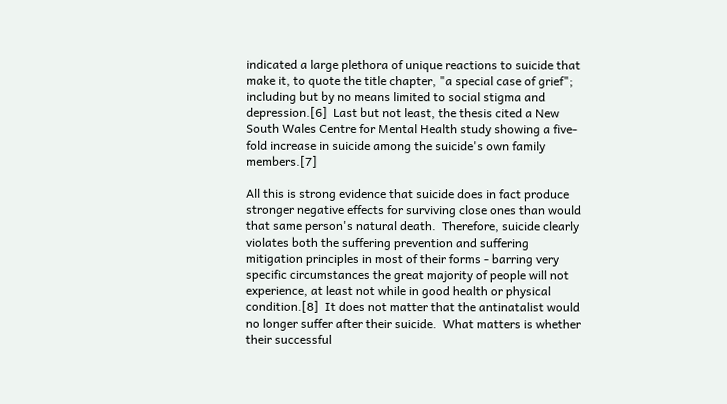indicated a large plethora of unique reactions to suicide that make it, to quote the title chapter, "a special case of grief"; including but by no means limited to social stigma and depression.[6]  Last but not least, the thesis cited a New South Wales Centre for Mental Health study showing a five-fold increase in suicide among the suicide's own family members.[7]

All this is strong evidence that suicide does in fact produce stronger negative effects for surviving close ones than would that same person's natural death.  Therefore, suicide clearly violates both the suffering prevention and suffering mitigation principles in most of their forms - barring very specific circumstances the great majority of people will not experience, at least not while in good health or physical condition.[8]  It does not matter that the antinatalist would no longer suffer after their suicide.  What matters is whether their successful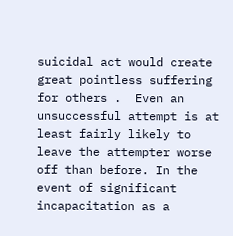suicidal act would create great pointless suffering for others .  Even an unsuccessful attempt is at least fairly likely to leave the attempter worse off than before. In the event of significant incapacitation as a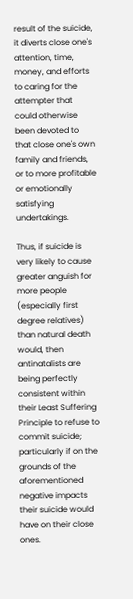result of the suicide, it diverts close one's attention, time, money, and efforts to caring for the attempter that could otherwise been devoted to that close one's own family and friends, or to more profitable or emotionally satisfying undertakings.

Thus, if suicide is very likely to cause greater anguish for more people (especially first degree relatives) than natural death would, then antinatalists are being perfectly consistent within their Least Suffering Principle to refuse to commit suicide; particularly if on the grounds of the aforementioned negative impacts their suicide would have on their close ones.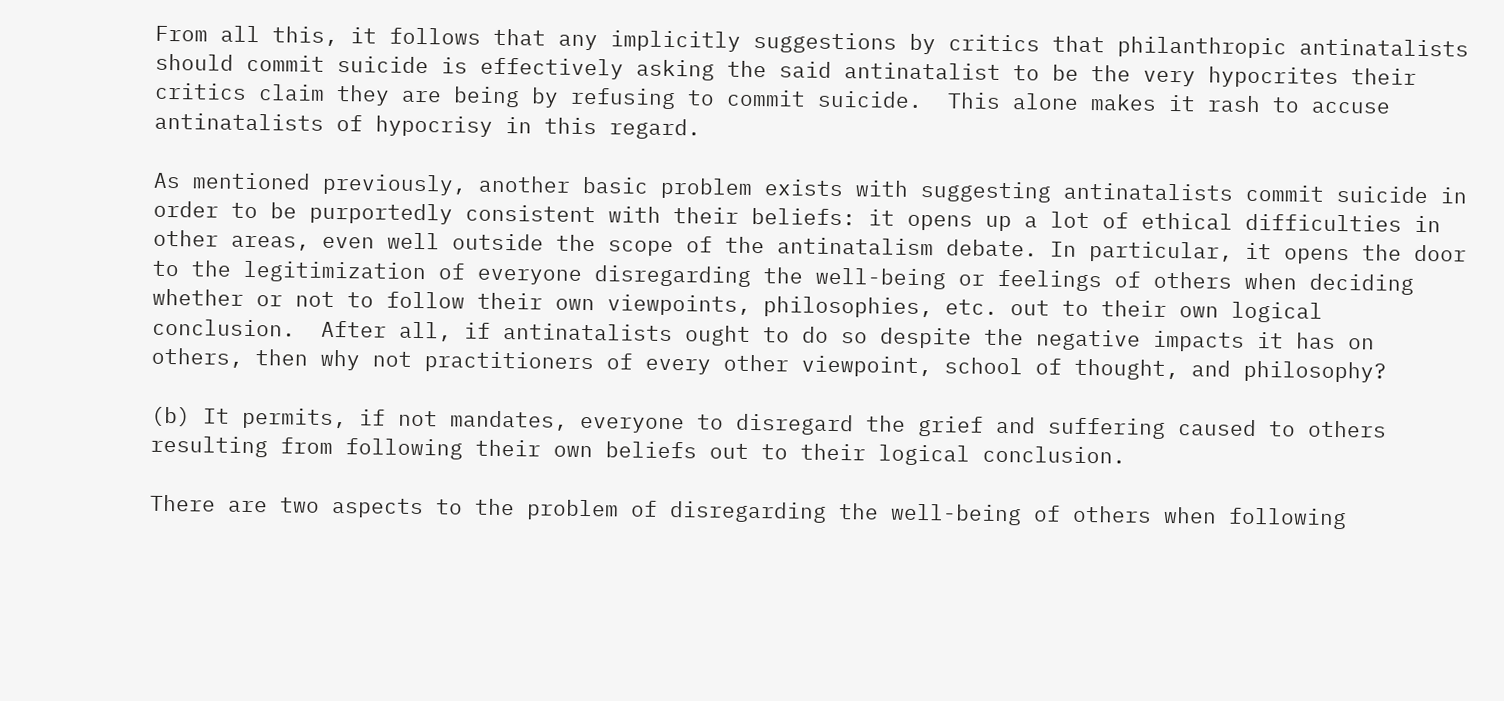From all this, it follows that any implicitly suggestions by critics that philanthropic antinatalists should commit suicide is effectively asking the said antinatalist to be the very hypocrites their critics claim they are being by refusing to commit suicide.  This alone makes it rash to accuse antinatalists of hypocrisy in this regard.

As mentioned previously, another basic problem exists with suggesting antinatalists commit suicide in order to be purportedly consistent with their beliefs: it opens up a lot of ethical difficulties in other areas, even well outside the scope of the antinatalism debate. In particular, it opens the door to the legitimization of everyone disregarding the well-being or feelings of others when deciding whether or not to follow their own viewpoints, philosophies, etc. out to their own logical conclusion.  After all, if antinatalists ought to do so despite the negative impacts it has on others, then why not practitioners of every other viewpoint, school of thought, and philosophy?

(b) It permits, if not mandates, everyone to disregard the grief and suffering caused to others resulting from following their own beliefs out to their logical conclusion.

There are two aspects to the problem of disregarding the well-being of others when following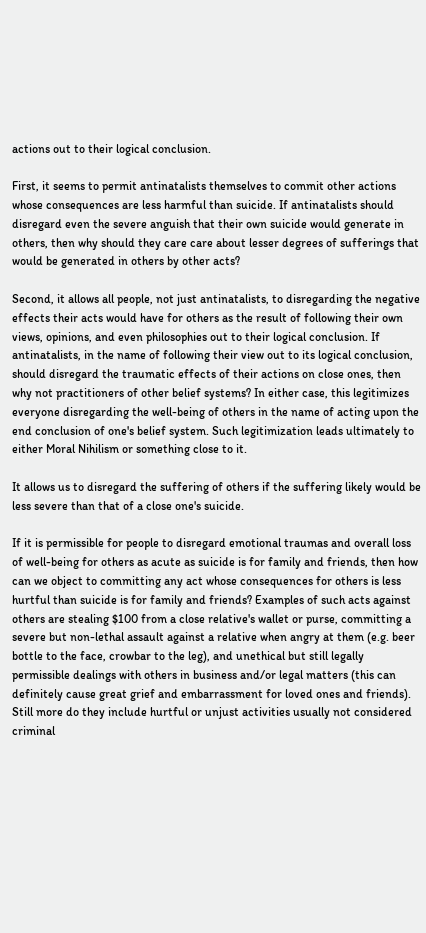actions out to their logical conclusion.

First, it seems to permit antinatalists themselves to commit other actions whose consequences are less harmful than suicide. If antinatalists should disregard even the severe anguish that their own suicide would generate in others, then why should they care care about lesser degrees of sufferings that would be generated in others by other acts?

Second, it allows all people, not just antinatalists, to disregarding the negative effects their acts would have for others as the result of following their own views, opinions, and even philosophies out to their logical conclusion. If antinatalists, in the name of following their view out to its logical conclusion, should disregard the traumatic effects of their actions on close ones, then why not practitioners of other belief systems? In either case, this legitimizes everyone disregarding the well-being of others in the name of acting upon the end conclusion of one's belief system. Such legitimization leads ultimately to either Moral Nihilism or something close to it.

It allows us to disregard the suffering of others if the suffering likely would be less severe than that of a close one's suicide.

If it is permissible for people to disregard emotional traumas and overall loss of well-being for others as acute as suicide is for family and friends, then how can we object to committing any act whose consequences for others is less hurtful than suicide is for family and friends? Examples of such acts against others are stealing $100 from a close relative's wallet or purse, committing a severe but non-lethal assault against a relative when angry at them (e.g. beer bottle to the face, crowbar to the leg), and unethical but still legally permissible dealings with others in business and/or legal matters (this can definitely cause great grief and embarrassment for loved ones and friends). Still more do they include hurtful or unjust activities usually not considered criminal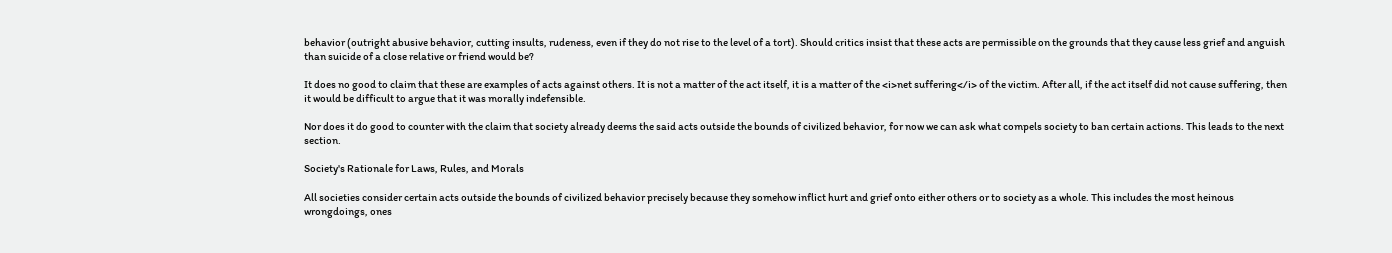behavior (outright abusive behavior, cutting insults, rudeness, even if they do not rise to the level of a tort). Should critics insist that these acts are permissible on the grounds that they cause less grief and anguish than suicide of a close relative or friend would be?

It does no good to claim that these are examples of acts against others. It is not a matter of the act itself, it is a matter of the <i>net suffering</i> of the victim. After all, if the act itself did not cause suffering, then it would be difficult to argue that it was morally indefensible.

Nor does it do good to counter with the claim that society already deems the said acts outside the bounds of civilized behavior, for now we can ask what compels society to ban certain actions. This leads to the next section.

Society's Rationale for Laws, Rules, and Morals

All societies consider certain acts outside the bounds of civilized behavior precisely because they somehow inflict hurt and grief onto either others or to society as a whole. This includes the most heinous wrongdoings, ones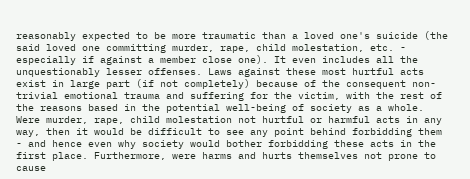reasonably expected to be more traumatic than a loved one's suicide (the said loved one committing murder, rape, child molestation, etc. - especially if against a member close one). It even includes all the unquestionably lesser offenses. Laws against these most hurtful acts exist in large part (if not completely) because of the consequent non-trivial emotional trauma and suffering for the victim, with the rest of the reasons based in the potential well-being of society as a whole. Were murder, rape, child molestation not hurtful or harmful acts in any way, then it would be difficult to see any point behind forbidding them - and hence even why society would bother forbidding these acts in the first place. Furthermore, were harms and hurts themselves not prone to cause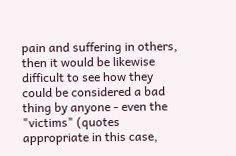pain and suffering in others, then it would be likewise difficult to see how they could be considered a bad thing by anyone - even the "victims" (quotes appropriate in this case,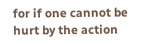for if one cannot be hurt by the action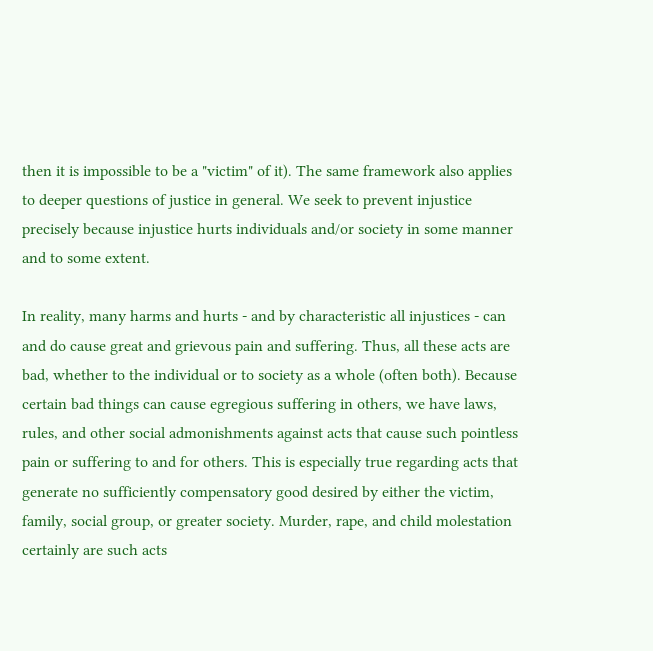then it is impossible to be a "victim" of it). The same framework also applies to deeper questions of justice in general. We seek to prevent injustice precisely because injustice hurts individuals and/or society in some manner and to some extent.

In reality, many harms and hurts - and by characteristic all injustices - can and do cause great and grievous pain and suffering. Thus, all these acts are bad, whether to the individual or to society as a whole (often both). Because certain bad things can cause egregious suffering in others, we have laws, rules, and other social admonishments against acts that cause such pointless  pain or suffering to and for others. This is especially true regarding acts that generate no sufficiently compensatory good desired by either the victim, family, social group, or greater society. Murder, rape, and child molestation certainly are such acts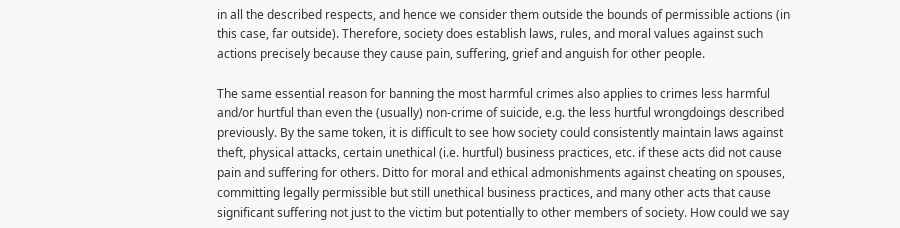in all the described respects, and hence we consider them outside the bounds of permissible actions (in this case, far outside). Therefore, society does establish laws, rules, and moral values against such actions precisely because they cause pain, suffering, grief and anguish for other people.

The same essential reason for banning the most harmful crimes also applies to crimes less harmful and/or hurtful than even the (usually) non-crime of suicide, e.g. the less hurtful wrongdoings described previously. By the same token, it is difficult to see how society could consistently maintain laws against theft, physical attacks, certain unethical (i.e. hurtful) business practices, etc. if these acts did not cause pain and suffering for others. Ditto for moral and ethical admonishments against cheating on spouses, committing legally permissible but still unethical business practices, and many other acts that cause significant suffering not just to the victim but potentially to other members of society. How could we say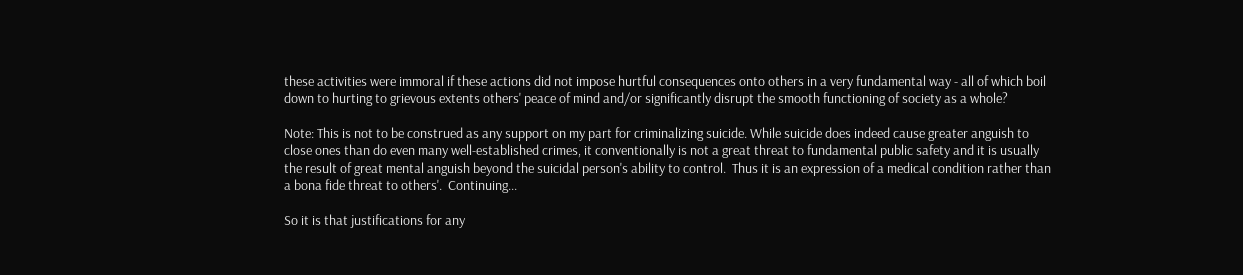these activities were immoral if these actions did not impose hurtful consequences onto others in a very fundamental way - all of which boil down to hurting to grievous extents others' peace of mind and/or significantly disrupt the smooth functioning of society as a whole?

Note: This is not to be construed as any support on my part for criminalizing suicide. While suicide does indeed cause greater anguish to close ones than do even many well-established crimes, it conventionally is not a great threat to fundamental public safety and it is usually the result of great mental anguish beyond the suicidal person's ability to control.  Thus it is an expression of a medical condition rather than a bona fide threat to others'.  Continuing...

So it is that justifications for any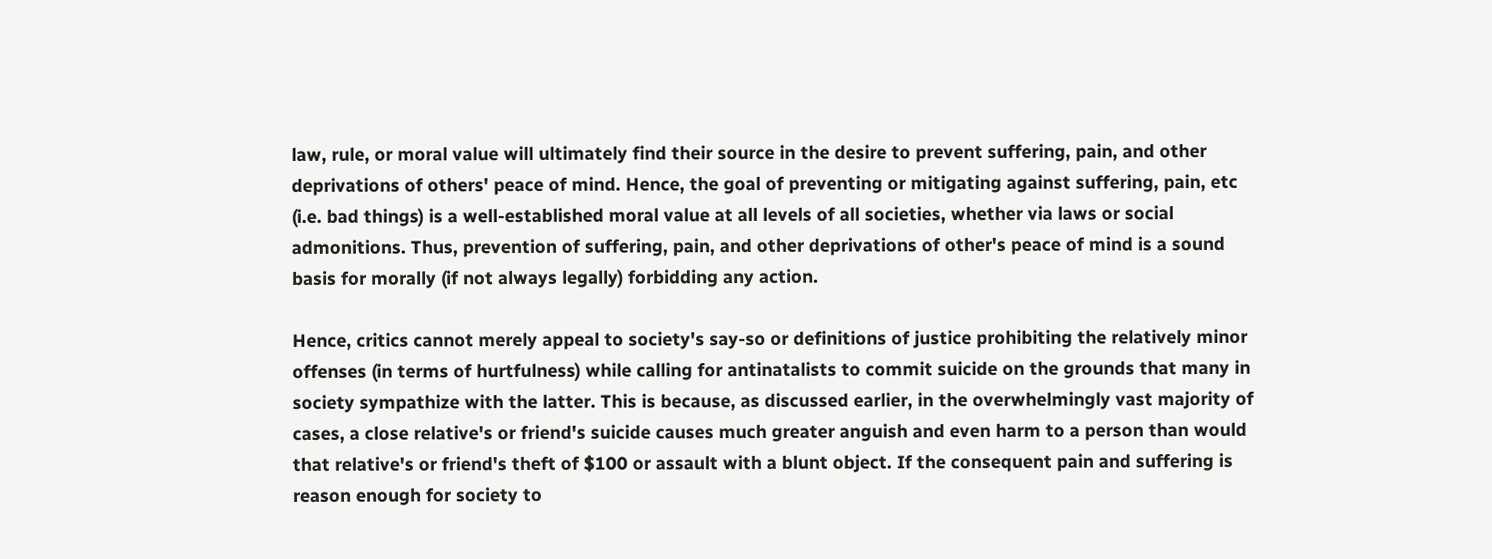law, rule, or moral value will ultimately find their source in the desire to prevent suffering, pain, and other deprivations of others' peace of mind. Hence, the goal of preventing or mitigating against suffering, pain, etc (i.e. bad things) is a well-established moral value at all levels of all societies, whether via laws or social admonitions. Thus, prevention of suffering, pain, and other deprivations of other's peace of mind is a sound basis for morally (if not always legally) forbidding any action.

Hence, critics cannot merely appeal to society's say-so or definitions of justice prohibiting the relatively minor offenses (in terms of hurtfulness) while calling for antinatalists to commit suicide on the grounds that many in society sympathize with the latter. This is because, as discussed earlier, in the overwhelmingly vast majority of cases, a close relative's or friend's suicide causes much greater anguish and even harm to a person than would that relative's or friend's theft of $100 or assault with a blunt object. If the consequent pain and suffering is reason enough for society to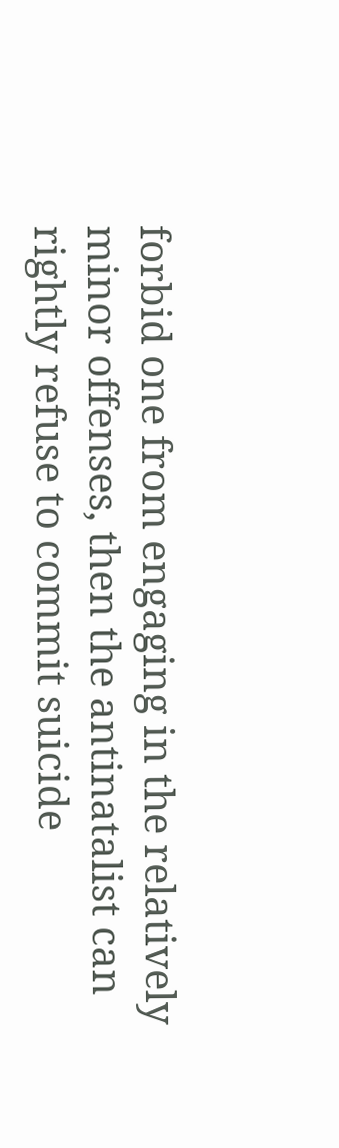forbid one from engaging in the relatively minor offenses, then the antinatalist can rightly refuse to commit suicide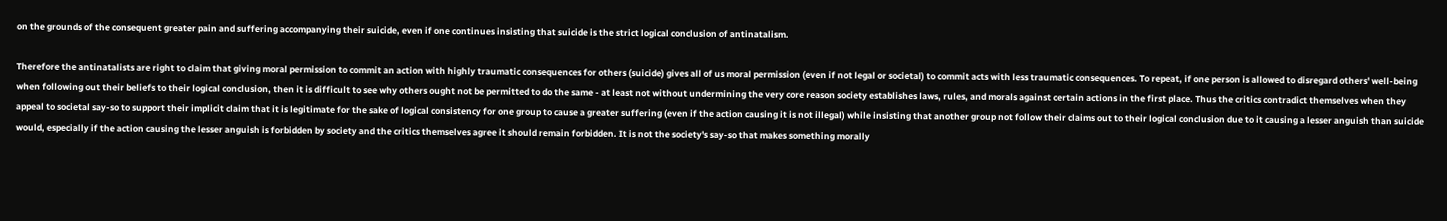on the grounds of the consequent greater pain and suffering accompanying their suicide, even if one continues insisting that suicide is the strict logical conclusion of antinatalism.

Therefore the antinatalists are right to claim that giving moral permission to commit an action with highly traumatic consequences for others (suicide) gives all of us moral permission (even if not legal or societal) to commit acts with less traumatic consequences. To repeat, if one person is allowed to disregard others' well-being when following out their beliefs to their logical conclusion, then it is difficult to see why others ought not be permitted to do the same - at least not without undermining the very core reason society establishes laws, rules, and morals against certain actions in the first place. Thus the critics contradict themselves when they appeal to societal say-so to support their implicit claim that it is legitimate for the sake of logical consistency for one group to cause a greater suffering (even if the action causing it is not illegal) while insisting that another group not follow their claims out to their logical conclusion due to it causing a lesser anguish than suicide would, especially if the action causing the lesser anguish is forbidden by society and the critics themselves agree it should remain forbidden. It is not the society's say-so that makes something morally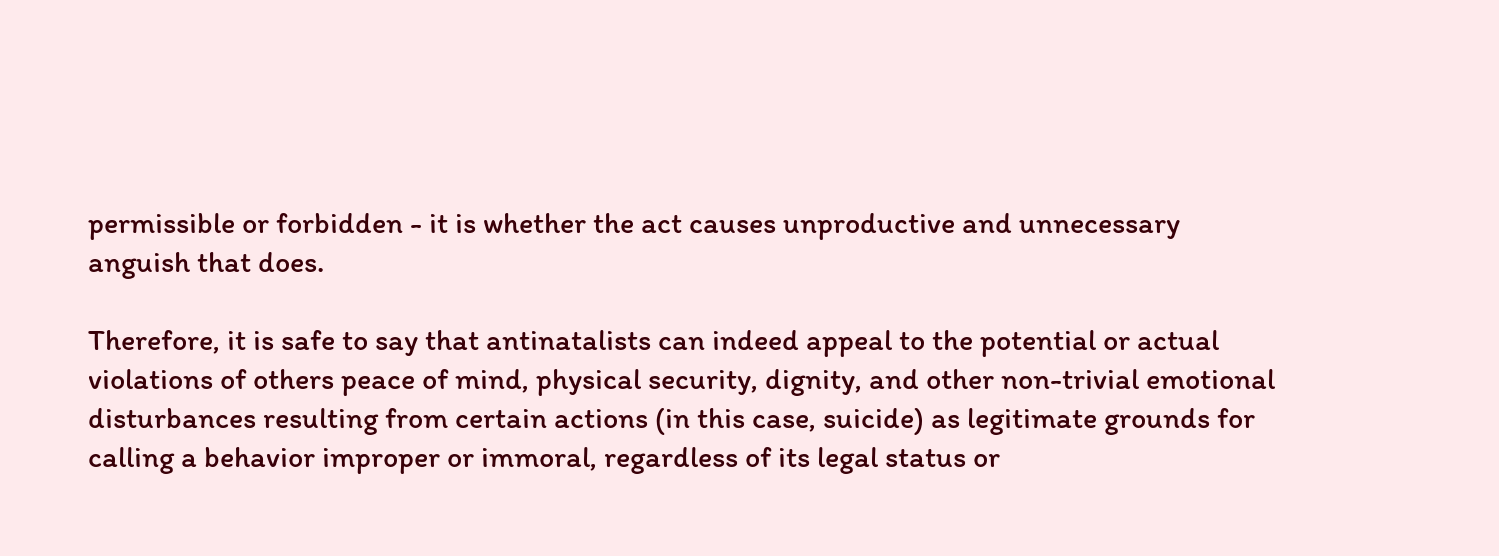permissible or forbidden - it is whether the act causes unproductive and unnecessary anguish that does.

Therefore, it is safe to say that antinatalists can indeed appeal to the potential or actual violations of others peace of mind, physical security, dignity, and other non-trivial emotional disturbances resulting from certain actions (in this case, suicide) as legitimate grounds for calling a behavior improper or immoral, regardless of its legal status or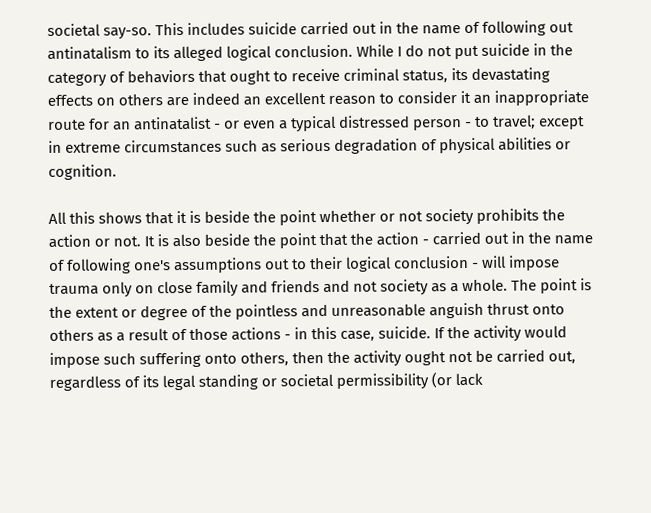societal say-so. This includes suicide carried out in the name of following out antinatalism to its alleged logical conclusion. While I do not put suicide in the category of behaviors that ought to receive criminal status, its devastating effects on others are indeed an excellent reason to consider it an inappropriate route for an antinatalist - or even a typical distressed person - to travel; except in extreme circumstances such as serious degradation of physical abilities or cognition.

All this shows that it is beside the point whether or not society prohibits the action or not. It is also beside the point that the action - carried out in the name of following one's assumptions out to their logical conclusion - will impose trauma only on close family and friends and not society as a whole. The point is the extent or degree of the pointless and unreasonable anguish thrust onto others as a result of those actions - in this case, suicide. If the activity would impose such suffering onto others, then the activity ought not be carried out, regardless of its legal standing or societal permissibility (or lack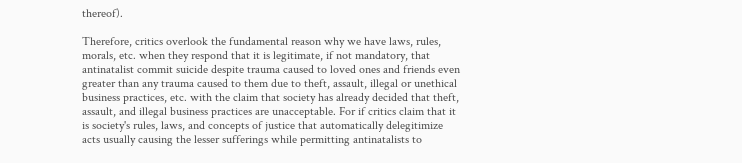thereof).

Therefore, critics overlook the fundamental reason why we have laws, rules, morals, etc. when they respond that it is legitimate, if not mandatory, that antinatalist commit suicide despite trauma caused to loved ones and friends even greater than any trauma caused to them due to theft, assault, illegal or unethical business practices, etc. with the claim that society has already decided that theft, assault, and illegal business practices are unacceptable. For if critics claim that it is society's rules, laws, and concepts of justice that automatically delegitimize acts usually causing the lesser sufferings while permitting antinatalists to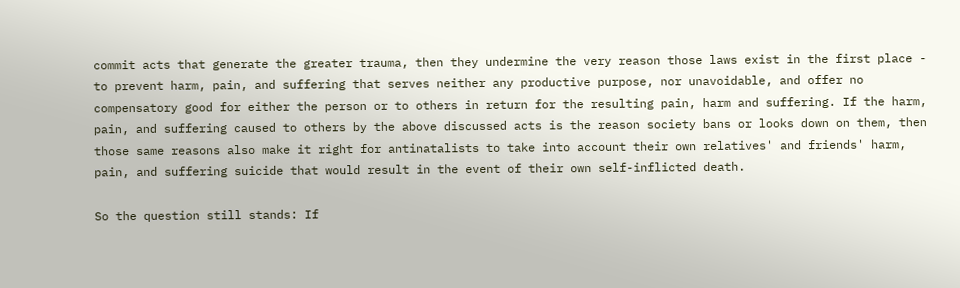commit acts that generate the greater trauma, then they undermine the very reason those laws exist in the first place - to prevent harm, pain, and suffering that serves neither any productive purpose, nor unavoidable, and offer no compensatory good for either the person or to others in return for the resulting pain, harm and suffering. If the harm, pain, and suffering caused to others by the above discussed acts is the reason society bans or looks down on them, then those same reasons also make it right for antinatalists to take into account their own relatives' and friends' harm, pain, and suffering suicide that would result in the event of their own self-inflicted death.

So the question still stands: If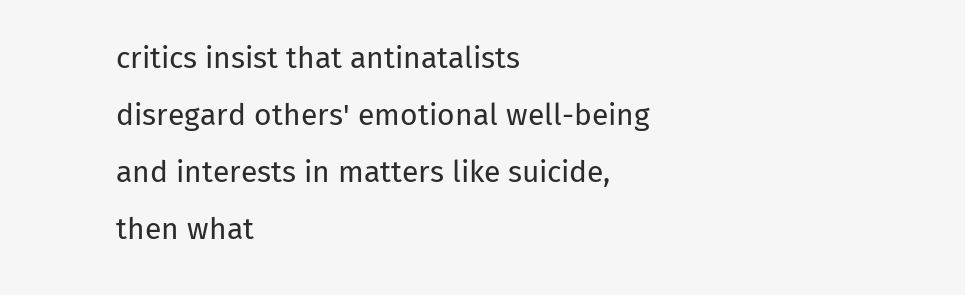critics insist that antinatalists disregard others' emotional well-being and interests in matters like suicide, then what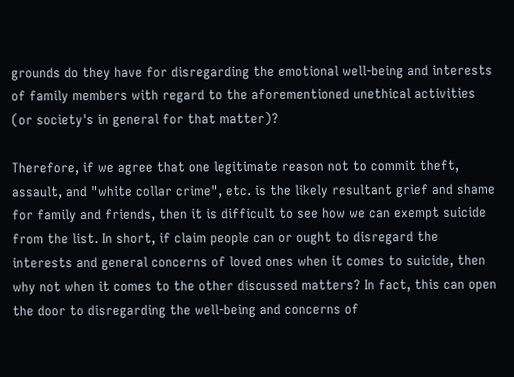grounds do they have for disregarding the emotional well-being and interests of family members with regard to the aforementioned unethical activities (or society's in general for that matter)?

Therefore, if we agree that one legitimate reason not to commit theft, assault, and "white collar crime", etc. is the likely resultant grief and shame for family and friends, then it is difficult to see how we can exempt suicide from the list. In short, if claim people can or ought to disregard the interests and general concerns of loved ones when it comes to suicide, then why not when it comes to the other discussed matters? In fact, this can open the door to disregarding the well-being and concerns of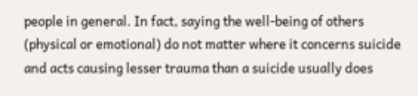people in general. In fact, saying the well-being of others (physical or emotional) do not matter where it concerns suicide and acts causing lesser trauma than a suicide usually does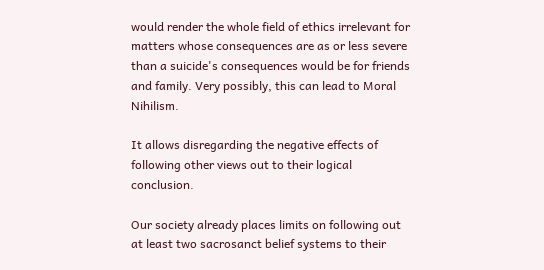would render the whole field of ethics irrelevant for matters whose consequences are as or less severe than a suicide's consequences would be for friends and family. Very possibly, this can lead to Moral Nihilism.

It allows disregarding the negative effects of following other views out to their logical conclusion.

Our society already places limits on following out at least two sacrosanct belief systems to their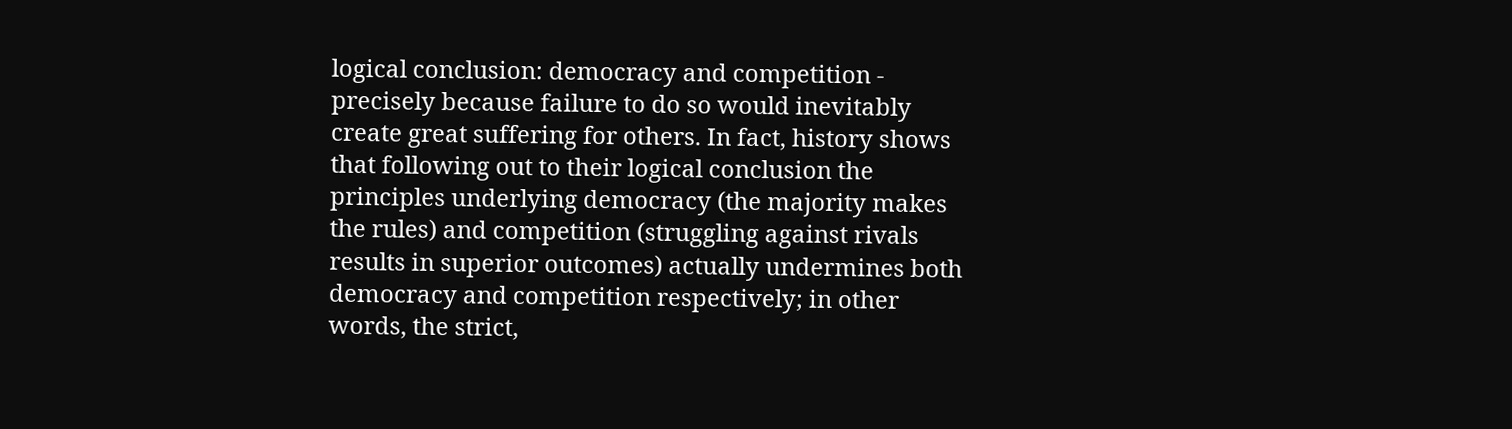logical conclusion: democracy and competition - precisely because failure to do so would inevitably create great suffering for others. In fact, history shows that following out to their logical conclusion the principles underlying democracy (the majority makes the rules) and competition (struggling against rivals results in superior outcomes) actually undermines both democracy and competition respectively; in other words, the strict,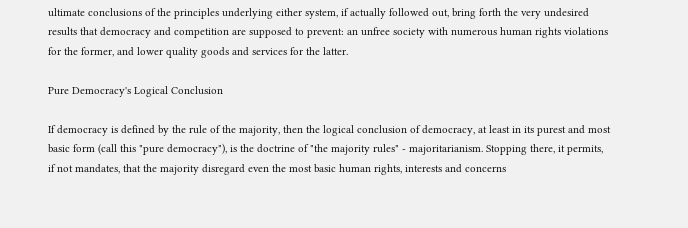ultimate conclusions of the principles underlying either system, if actually followed out, bring forth the very undesired results that democracy and competition are supposed to prevent: an unfree society with numerous human rights violations for the former, and lower quality goods and services for the latter.

Pure Democracy's Logical Conclusion

If democracy is defined by the rule of the majority, then the logical conclusion of democracy, at least in its purest and most basic form (call this "pure democracy"), is the doctrine of "the majority rules" - majoritarianism. Stopping there, it permits, if not mandates, that the majority disregard even the most basic human rights, interests and concerns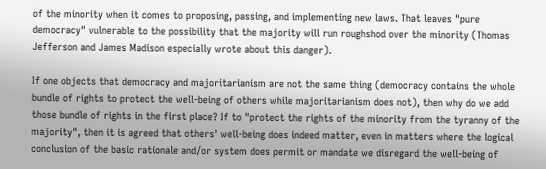of the minority when it comes to proposing, passing, and implementing new laws. That leaves "pure democracy" vulnerable to the possibility that the majority will run roughshod over the minority (Thomas Jefferson and James Madison especially wrote about this danger).

If one objects that democracy and majoritarianism are not the same thing (democracy contains the whole bundle of rights to protect the well-being of others while majoritarianism does not), then why do we add those bundle of rights in the first place? If to "protect the rights of the minority from the tyranny of the majority", then it is agreed that others' well-being does indeed matter, even in matters where the logical conclusion of the basic rationale and/or system does permit or mandate we disregard the well-being of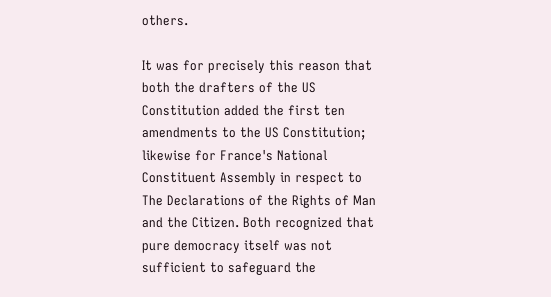others.

It was for precisely this reason that both the drafters of the US Constitution added the first ten amendments to the US Constitution; likewise for France's National Constituent Assembly in respect to The Declarations of the Rights of Man and the Citizen. Both recognized that pure democracy itself was not sufficient to safeguard the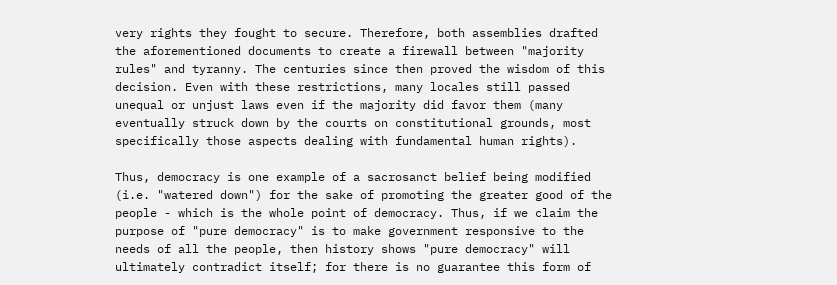very rights they fought to secure. Therefore, both assemblies drafted the aforementioned documents to create a firewall between "majority rules" and tyranny. The centuries since then proved the wisdom of this decision. Even with these restrictions, many locales still passed unequal or unjust laws even if the majority did favor them (many eventually struck down by the courts on constitutional grounds, most specifically those aspects dealing with fundamental human rights).

Thus, democracy is one example of a sacrosanct belief being modified (i.e. "watered down") for the sake of promoting the greater good of the people - which is the whole point of democracy. Thus, if we claim the purpose of "pure democracy" is to make government responsive to the needs of all the people, then history shows "pure democracy" will ultimately contradict itself; for there is no guarantee this form of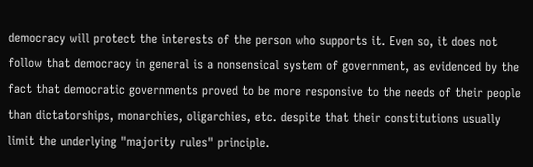democracy will protect the interests of the person who supports it. Even so, it does not follow that democracy in general is a nonsensical system of government, as evidenced by the fact that democratic governments proved to be more responsive to the needs of their people than dictatorships, monarchies, oligarchies, etc. despite that their constitutions usually limit the underlying "majority rules" principle.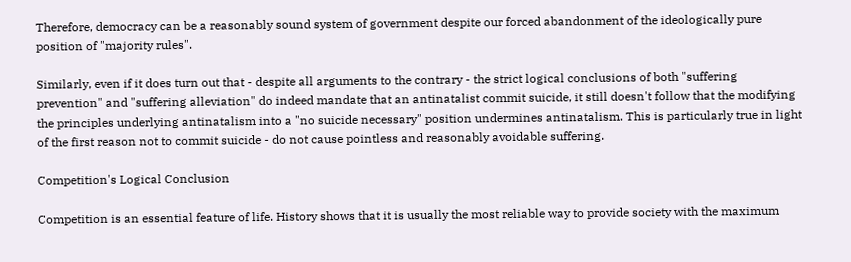Therefore, democracy can be a reasonably sound system of government despite our forced abandonment of the ideologically pure position of "majority rules".

Similarly, even if it does turn out that - despite all arguments to the contrary - the strict logical conclusions of both "suffering prevention" and "suffering alleviation" do indeed mandate that an antinatalist commit suicide, it still doesn't follow that the modifying the principles underlying antinatalism into a "no suicide necessary" position undermines antinatalism. This is particularly true in light of the first reason not to commit suicide - do not cause pointless and reasonably avoidable suffering.

Competition's Logical Conclusion

Competition is an essential feature of life. History shows that it is usually the most reliable way to provide society with the maximum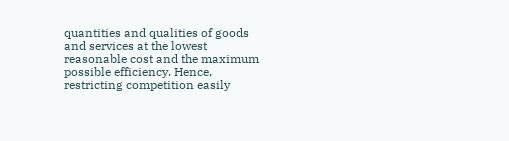quantities and qualities of goods and services at the lowest reasonable cost and the maximum possible efficiency. Hence, restricting competition easily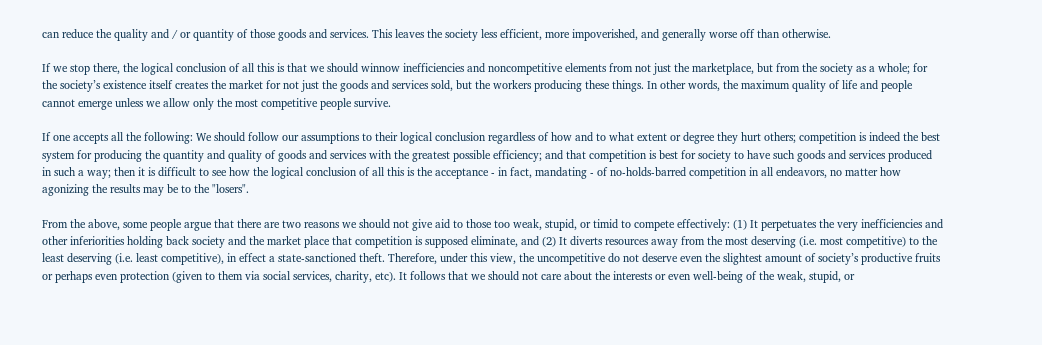can reduce the quality and / or quantity of those goods and services. This leaves the society less efficient, more impoverished, and generally worse off than otherwise.

If we stop there, the logical conclusion of all this is that we should winnow inefficiencies and noncompetitive elements from not just the marketplace, but from the society as a whole; for the society’s existence itself creates the market for not just the goods and services sold, but the workers producing these things. In other words, the maximum quality of life and people cannot emerge unless we allow only the most competitive people survive.

If one accepts all the following: We should follow our assumptions to their logical conclusion regardless of how and to what extent or degree they hurt others; competition is indeed the best system for producing the quantity and quality of goods and services with the greatest possible efficiency; and that competition is best for society to have such goods and services produced in such a way; then it is difficult to see how the logical conclusion of all this is the acceptance - in fact, mandating - of no-holds-barred competition in all endeavors, no matter how agonizing the results may be to the "losers".

From the above, some people argue that there are two reasons we should not give aid to those too weak, stupid, or timid to compete effectively: (1) It perpetuates the very inefficiencies and other inferiorities holding back society and the market place that competition is supposed eliminate, and (2) It diverts resources away from the most deserving (i.e. most competitive) to the least deserving (i.e. least competitive), in effect a state-sanctioned theft. Therefore, under this view, the uncompetitive do not deserve even the slightest amount of society’s productive fruits or perhaps even protection (given to them via social services, charity, etc). It follows that we should not care about the interests or even well-being of the weak, stupid, or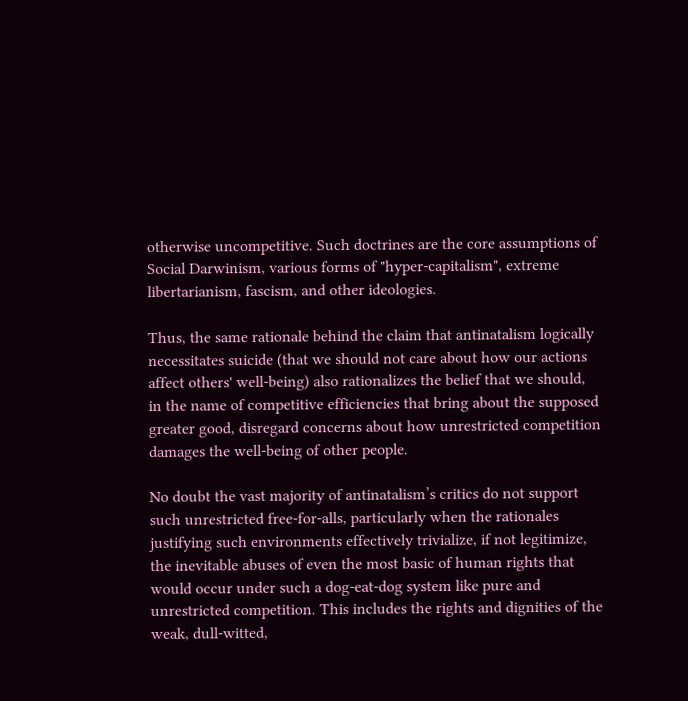otherwise uncompetitive. Such doctrines are the core assumptions of Social Darwinism, various forms of "hyper-capitalism", extreme libertarianism, fascism, and other ideologies.

Thus, the same rationale behind the claim that antinatalism logically necessitates suicide (that we should not care about how our actions affect others' well-being) also rationalizes the belief that we should, in the name of competitive efficiencies that bring about the supposed greater good, disregard concerns about how unrestricted competition damages the well-being of other people.

No doubt the vast majority of antinatalism’s critics do not support such unrestricted free-for-alls, particularly when the rationales justifying such environments effectively trivialize, if not legitimize, the inevitable abuses of even the most basic of human rights that would occur under such a dog-eat-dog system like pure and unrestricted competition. This includes the rights and dignities of the weak, dull-witted,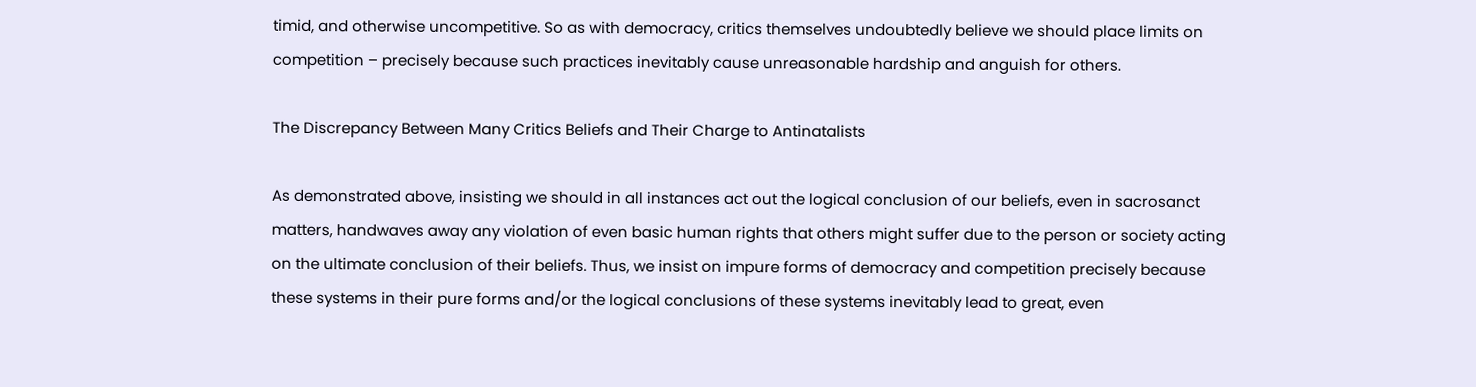timid, and otherwise uncompetitive. So as with democracy, critics themselves undoubtedly believe we should place limits on competition – precisely because such practices inevitably cause unreasonable hardship and anguish for others.

The Discrepancy Between Many Critics Beliefs and Their Charge to Antinatalists

As demonstrated above, insisting we should in all instances act out the logical conclusion of our beliefs, even in sacrosanct matters, handwaves away any violation of even basic human rights that others might suffer due to the person or society acting on the ultimate conclusion of their beliefs. Thus, we insist on impure forms of democracy and competition precisely because these systems in their pure forms and/or the logical conclusions of these systems inevitably lead to great, even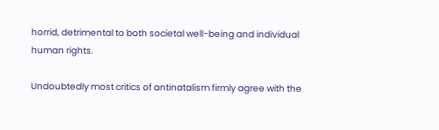horrid, detrimental to both societal well-being and individual human rights.

Undoubtedly most critics of antinatalism firmly agree with the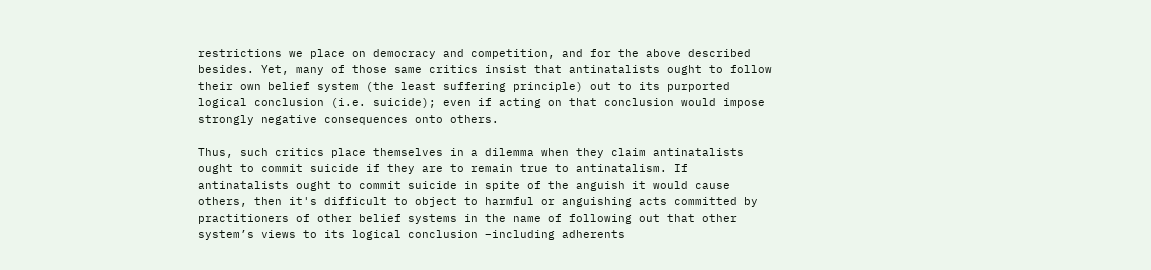restrictions we place on democracy and competition, and for the above described besides. Yet, many of those same critics insist that antinatalists ought to follow their own belief system (the least suffering principle) out to its purported logical conclusion (i.e. suicide); even if acting on that conclusion would impose strongly negative consequences onto others.

Thus, such critics place themselves in a dilemma when they claim antinatalists ought to commit suicide if they are to remain true to antinatalism. If antinatalists ought to commit suicide in spite of the anguish it would cause others, then it's difficult to object to harmful or anguishing acts committed by practitioners of other belief systems in the name of following out that other system’s views to its logical conclusion –including adherents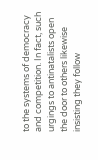to the systems of democracy and competition. In fact, such urgings to antinatalists open the door to others likewise insisting they follow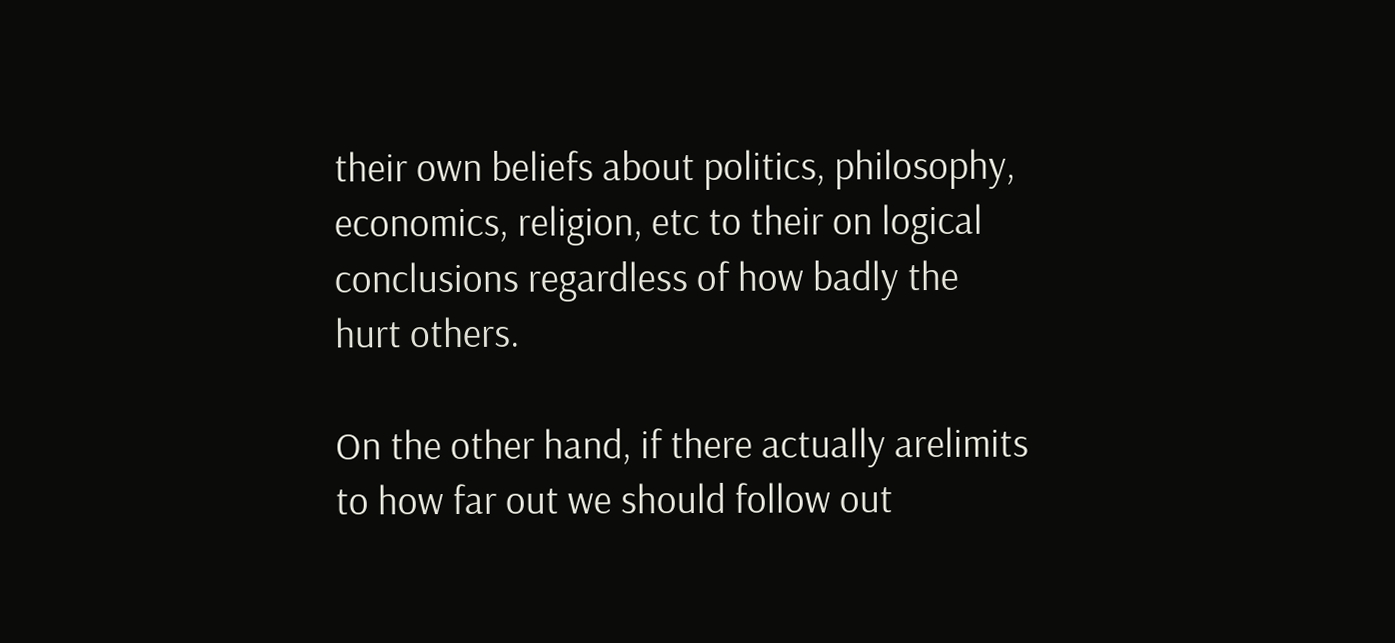their own beliefs about politics, philosophy, economics, religion, etc to their on logical conclusions regardless of how badly the hurt others.

On the other hand, if there actually arelimits to how far out we should follow out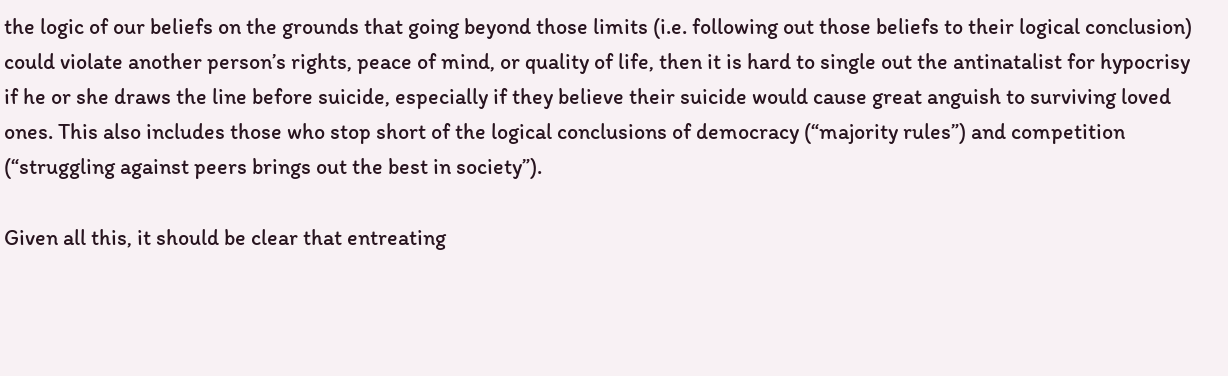the logic of our beliefs on the grounds that going beyond those limits (i.e. following out those beliefs to their logical conclusion) could violate another person’s rights, peace of mind, or quality of life, then it is hard to single out the antinatalist for hypocrisy if he or she draws the line before suicide, especially if they believe their suicide would cause great anguish to surviving loved ones. This also includes those who stop short of the logical conclusions of democracy (“majority rules”) and competition (“struggling against peers brings out the best in society”).

Given all this, it should be clear that entreating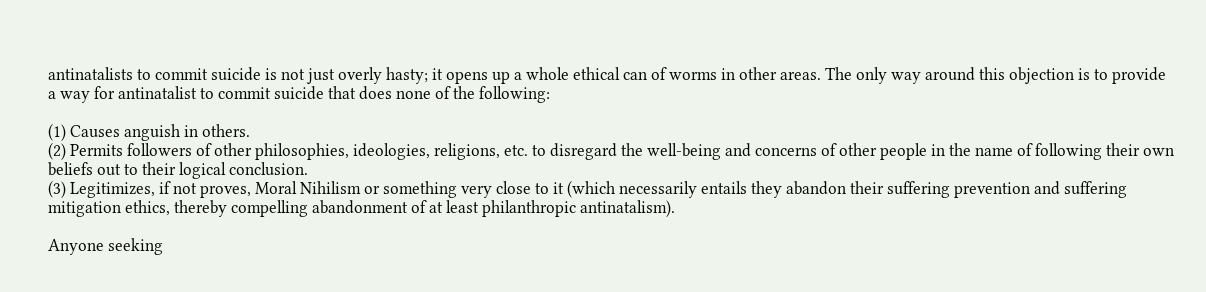antinatalists to commit suicide is not just overly hasty; it opens up a whole ethical can of worms in other areas. The only way around this objection is to provide a way for antinatalist to commit suicide that does none of the following:

(1) Causes anguish in others.
(2) Permits followers of other philosophies, ideologies, religions, etc. to disregard the well-being and concerns of other people in the name of following their own beliefs out to their logical conclusion.
(3) Legitimizes, if not proves, Moral Nihilism or something very close to it (which necessarily entails they abandon their suffering prevention and suffering mitigation ethics, thereby compelling abandonment of at least philanthropic antinatalism).

Anyone seeking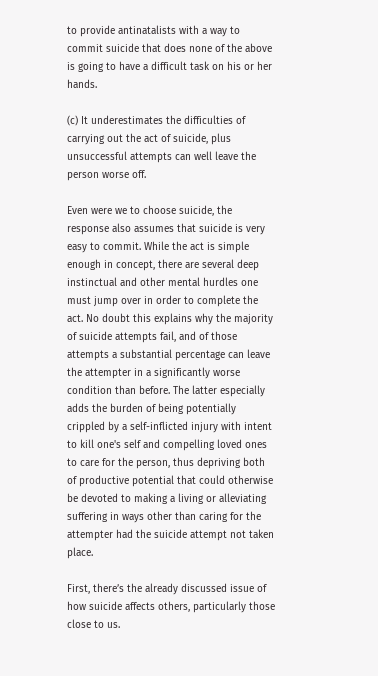to provide antinatalists with a way to commit suicide that does none of the above is going to have a difficult task on his or her hands.

(c) It underestimates the difficulties of carrying out the act of suicide, plus unsuccessful attempts can well leave the person worse off.

Even were we to choose suicide, the response also assumes that suicide is very easy to commit. While the act is simple enough in concept, there are several deep instinctual and other mental hurdles one must jump over in order to complete the act. No doubt this explains why the majority of suicide attempts fail, and of those attempts a substantial percentage can leave the attempter in a significantly worse condition than before. The latter especially adds the burden of being potentially crippled by a self-inflicted injury with intent to kill one's self and compelling loved ones to care for the person, thus depriving both of productive potential that could otherwise be devoted to making a living or alleviating suffering in ways other than caring for the attempter had the suicide attempt not taken place.

First, there’s the already discussed issue of how suicide affects others, particularly those close to us.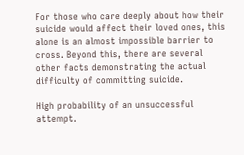For those who care deeply about how their suicide would affect their loved ones, this alone is an almost impossible barrier to cross. Beyond this, there are several other facts demonstrating the actual difficulty of committing suicide.

High probability of an unsuccessful attempt.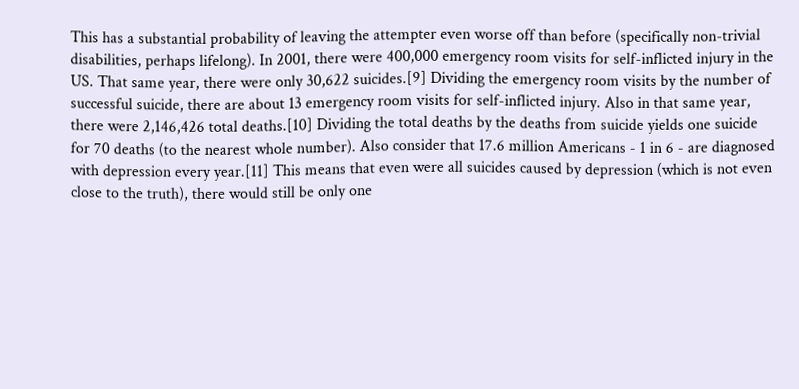This has a substantial probability of leaving the attempter even worse off than before (specifically non-trivial disabilities, perhaps lifelong). In 2001, there were 400,000 emergency room visits for self-inflicted injury in the US. That same year, there were only 30,622 suicides.[9] Dividing the emergency room visits by the number of successful suicide, there are about 13 emergency room visits for self-inflicted injury. Also in that same year, there were 2,146,426 total deaths.[10] Dividing the total deaths by the deaths from suicide yields one suicide for 70 deaths (to the nearest whole number). Also consider that 17.6 million Americans - 1 in 6 - are diagnosed with depression every year.[11] This means that even were all suicides caused by depression (which is not even close to the truth), there would still be only one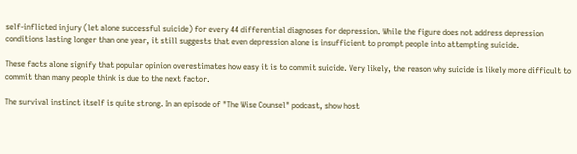self-inflicted injury (let alone successful suicide) for every 44 differential diagnoses for depression. While the figure does not address depression conditions lasting longer than one year, it still suggests that even depression alone is insufficient to prompt people into attempting suicide.

These facts alone signify that popular opinion overestimates how easy it is to commit suicide. Very likely, the reason why suicide is likely more difficult to commit than many people think is due to the next factor.

The survival instinct itself is quite strong. In an episode of "The Wise Counsel" podcast, show host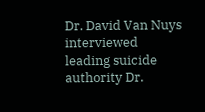Dr. David Van Nuys interviewed leading suicide authority Dr.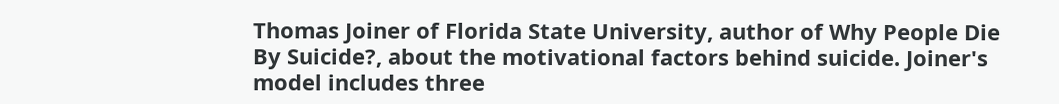Thomas Joiner of Florida State University, author of Why People Die By Suicide?, about the motivational factors behind suicide. Joiner's model includes three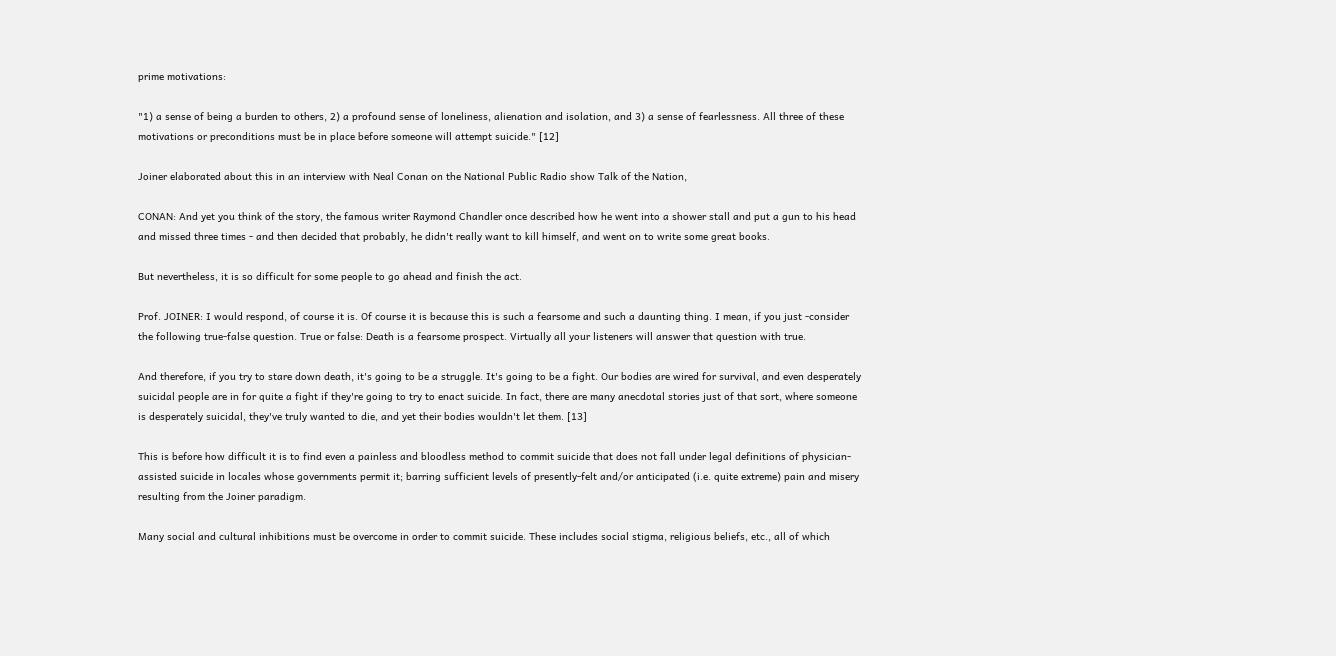prime motivations:

"1) a sense of being a burden to others, 2) a profound sense of loneliness, alienation and isolation, and 3) a sense of fearlessness. All three of these motivations or preconditions must be in place before someone will attempt suicide." [12]

Joiner elaborated about this in an interview with Neal Conan on the National Public Radio show Talk of the Nation,

CONAN: And yet you think of the story, the famous writer Raymond Chandler once described how he went into a shower stall and put a gun to his head and missed three times - and then decided that probably, he didn't really want to kill himself, and went on to write some great books.

But nevertheless, it is so difficult for some people to go ahead and finish the act.

Prof. JOINER: I would respond, of course it is. Of course it is because this is such a fearsome and such a daunting thing. I mean, if you just -consider the following true-false question. True or false: Death is a fearsome prospect. Virtually all your listeners will answer that question with true.

And therefore, if you try to stare down death, it's going to be a struggle. It's going to be a fight. Our bodies are wired for survival, and even desperately suicidal people are in for quite a fight if they're going to try to enact suicide. In fact, there are many anecdotal stories just of that sort, where someone is desperately suicidal, they've truly wanted to die, and yet their bodies wouldn't let them. [13]

This is before how difficult it is to find even a painless and bloodless method to commit suicide that does not fall under legal definitions of physician-assisted suicide in locales whose governments permit it; barring sufficient levels of presently-felt and/or anticipated (i.e. quite extreme) pain and misery resulting from the Joiner paradigm.

Many social and cultural inhibitions must be overcome in order to commit suicide. These includes social stigma, religious beliefs, etc., all of which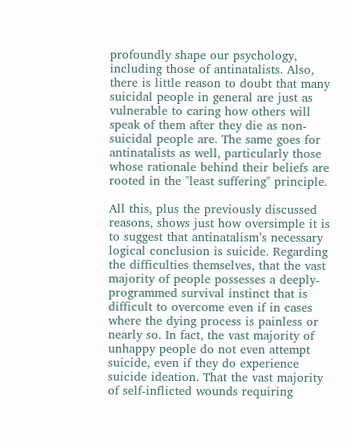profoundly shape our psychology, including those of antinatalists. Also, there is little reason to doubt that many suicidal people in general are just as vulnerable to caring how others will speak of them after they die as non-suicidal people are. The same goes for antinatalists as well, particularly those whose rationale behind their beliefs are rooted in the "least suffering" principle.

All this, plus the previously discussed reasons, shows just how oversimple it is to suggest that antinatalism’s necessary logical conclusion is suicide. Regarding the difficulties themselves, that the vast majority of people possesses a deeply-programmed survival instinct that is difficult to overcome even if in cases where the dying process is painless or nearly so. In fact, the vast majority of unhappy people do not even attempt suicide, even if they do experience suicide ideation. That the vast majority of self-inflicted wounds requiring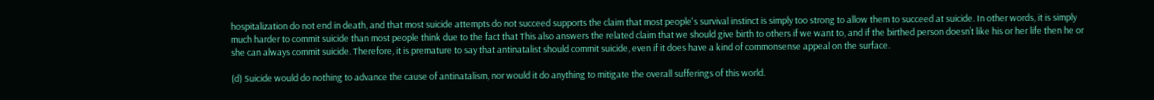hospitalization do not end in death, and that most suicide attempts do not succeed supports the claim that most people's survival instinct is simply too strong to allow them to succeed at suicide. In other words, it is simply much harder to commit suicide than most people think due to the fact that This also answers the related claim that we should give birth to others if we want to, and if the birthed person doesn’t like his or her life then he or she can always commit suicide. Therefore, it is premature to say that antinatalist should commit suicide, even if it does have a kind of commonsense appeal on the surface.

(d) Suicide would do nothing to advance the cause of antinatalism, nor would it do anything to mitigate the overall sufferings of this world.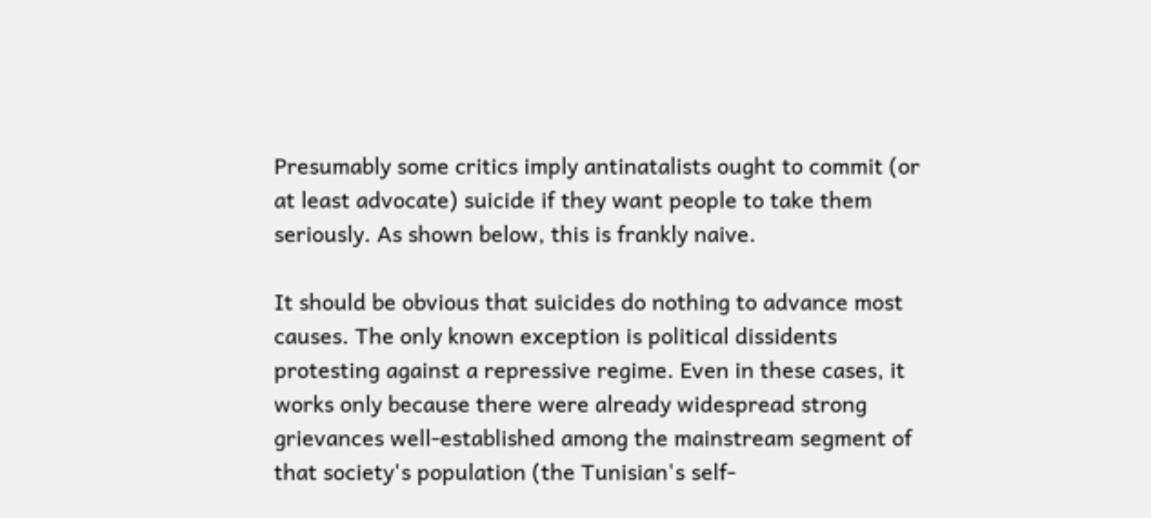Presumably some critics imply antinatalists ought to commit (or at least advocate) suicide if they want people to take them seriously. As shown below, this is frankly naive.

It should be obvious that suicides do nothing to advance most causes. The only known exception is political dissidents protesting against a repressive regime. Even in these cases, it works only because there were already widespread strong grievances well-established among the mainstream segment of that society's population (the Tunisian's self-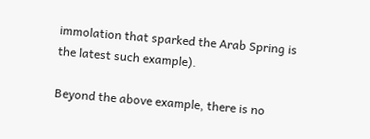immolation that sparked the Arab Spring is the latest such example).

Beyond the above example, there is no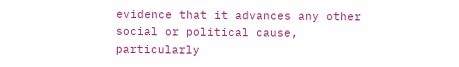evidence that it advances any other social or political cause, particularly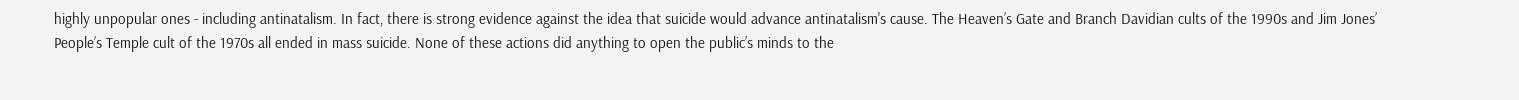highly unpopular ones - including antinatalism. In fact, there is strong evidence against the idea that suicide would advance antinatalism's cause. The Heaven’s Gate and Branch Davidian cults of the 1990s and Jim Jones’ People’s Temple cult of the 1970s all ended in mass suicide. None of these actions did anything to open the public’s minds to the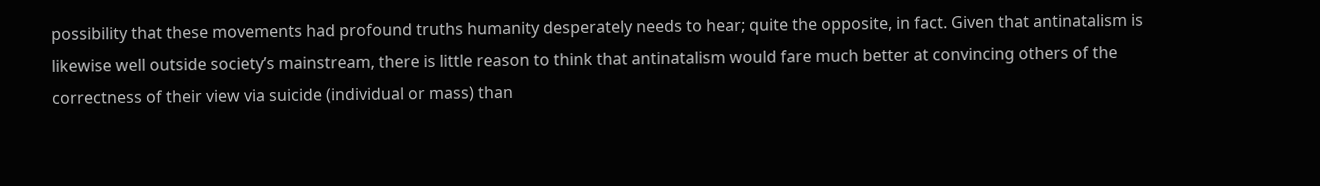possibility that these movements had profound truths humanity desperately needs to hear; quite the opposite, in fact. Given that antinatalism is likewise well outside society’s mainstream, there is little reason to think that antinatalism would fare much better at convincing others of the correctness of their view via suicide (individual or mass) than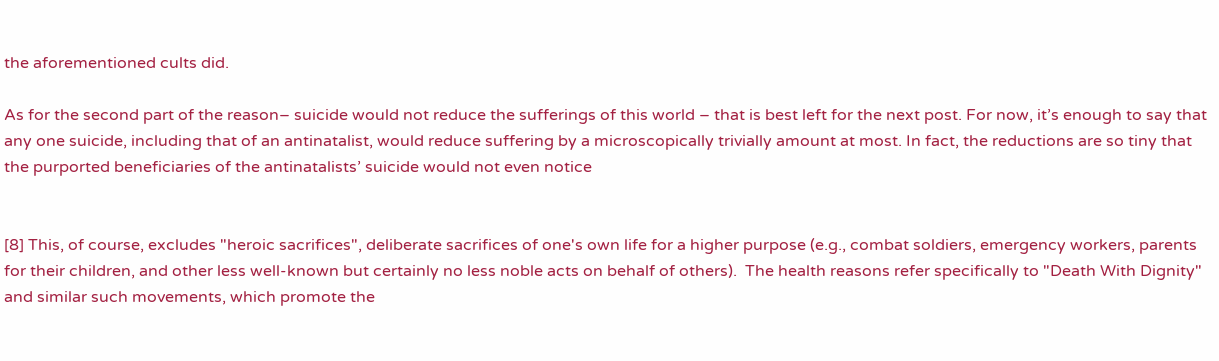the aforementioned cults did.

As for the second part of the reason– suicide would not reduce the sufferings of this world – that is best left for the next post. For now, it’s enough to say that any one suicide, including that of an antinatalist, would reduce suffering by a microscopically trivially amount at most. In fact, the reductions are so tiny that the purported beneficiaries of the antinatalists’ suicide would not even notice


[8] This, of course, excludes "heroic sacrifices", deliberate sacrifices of one's own life for a higher purpose (e.g., combat soldiers, emergency workers, parents for their children, and other less well-known but certainly no less noble acts on behalf of others).  The health reasons refer specifically to "Death With Dignity" and similar such movements, which promote the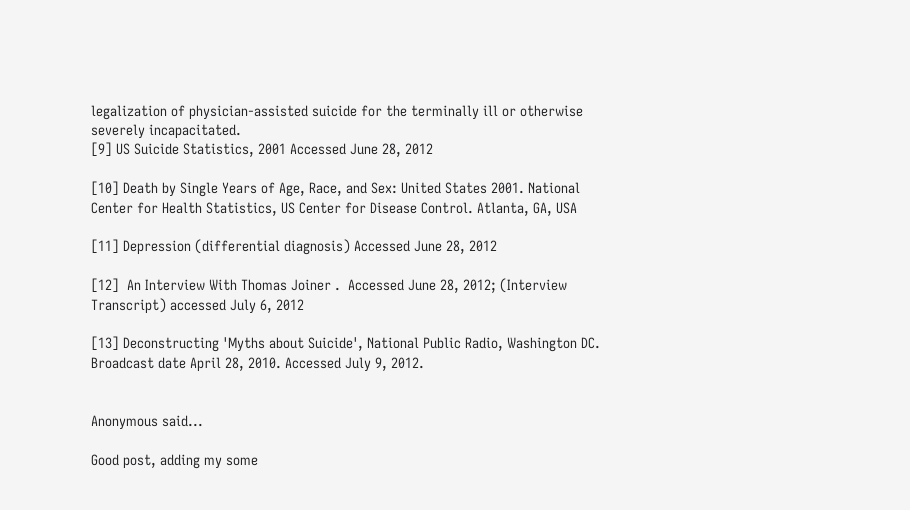legalization of physician-assisted suicide for the terminally ill or otherwise severely incapacitated.
[9] US Suicide Statistics, 2001 Accessed June 28, 2012

[10] Death by Single Years of Age, Race, and Sex: United States 2001. National Center for Health Statistics, US Center for Disease Control. Atlanta, GA, USA

[11] Depression (differential diagnosis) Accessed June 28, 2012

[12]  An Interview With Thomas Joiner .  Accessed June 28, 2012; (Interview Transcript) accessed July 6, 2012

[13] Deconstructing 'Myths about Suicide', National Public Radio, Washington DC. Broadcast date April 28, 2010. Accessed July 9, 2012.


Anonymous said...

Good post, adding my some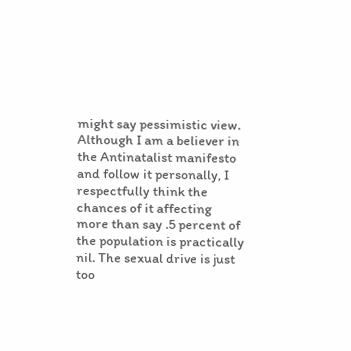might say pessimistic view. Although I am a believer in the Antinatalist manifesto and follow it personally, I respectfully think the chances of it affecting more than say .5 percent of the population is practically nil. The sexual drive is just too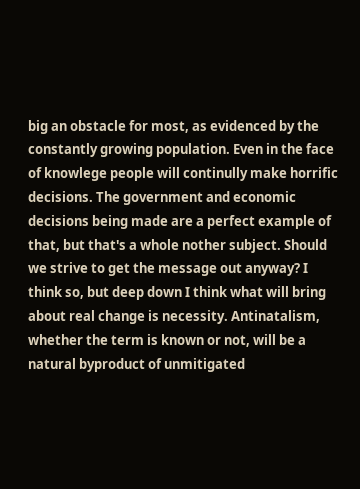big an obstacle for most, as evidenced by the constantly growing population. Even in the face of knowlege people will continully make horrific decisions. The government and economic decisions being made are a perfect example of that, but that's a whole nother subject. Should we strive to get the message out anyway? I think so, but deep down I think what will bring about real change is necessity. Antinatalism, whether the term is known or not, will be a natural byproduct of unmitigated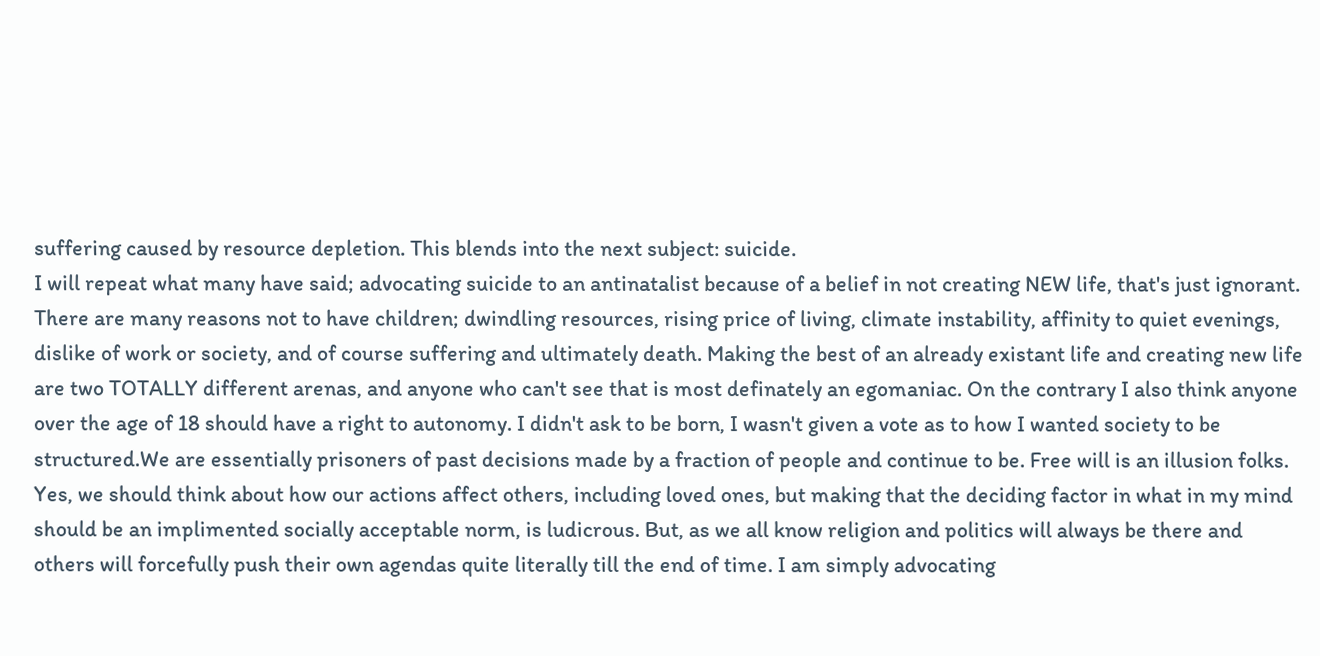suffering caused by resource depletion. This blends into the next subject: suicide.
I will repeat what many have said; advocating suicide to an antinatalist because of a belief in not creating NEW life, that's just ignorant. There are many reasons not to have children; dwindling resources, rising price of living, climate instability, affinity to quiet evenings, dislike of work or society, and of course suffering and ultimately death. Making the best of an already existant life and creating new life are two TOTALLY different arenas, and anyone who can't see that is most definately an egomaniac. On the contrary I also think anyone over the age of 18 should have a right to autonomy. I didn't ask to be born, I wasn't given a vote as to how I wanted society to be structured.We are essentially prisoners of past decisions made by a fraction of people and continue to be. Free will is an illusion folks. Yes, we should think about how our actions affect others, including loved ones, but making that the deciding factor in what in my mind should be an implimented socially acceptable norm, is ludicrous. But, as we all know religion and politics will always be there and others will forcefully push their own agendas quite literally till the end of time. I am simply advocating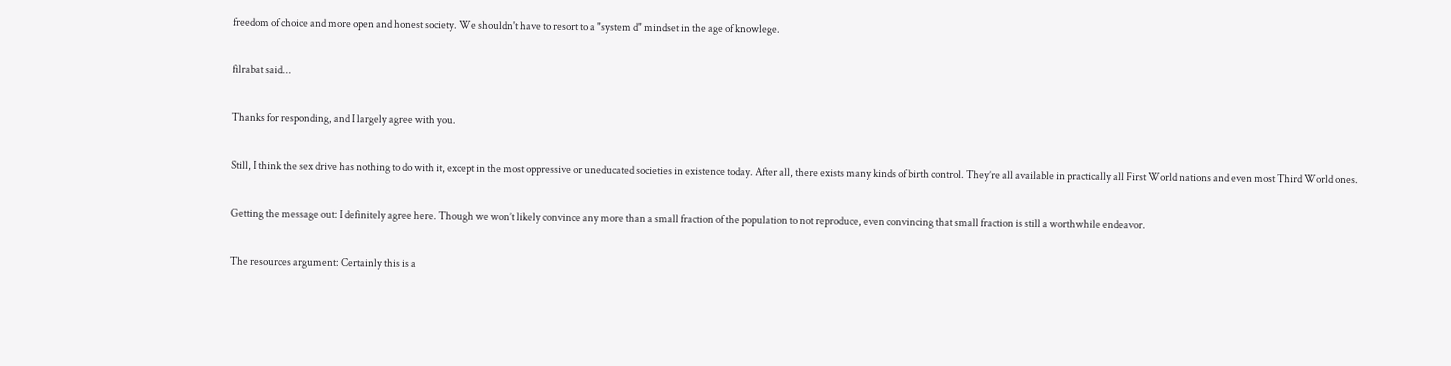freedom of choice and more open and honest society. We shouldn't have to resort to a "system d" mindset in the age of knowlege.

filrabat said...

Thanks for responding, and I largely agree with you.

Still, I think the sex drive has nothing to do with it, except in the most oppressive or uneducated societies in existence today. After all, there exists many kinds of birth control. They’re all available in practically all First World nations and even most Third World ones.

Getting the message out: I definitely agree here. Though we won’t likely convince any more than a small fraction of the population to not reproduce, even convincing that small fraction is still a worthwhile endeavor.

The resources argument: Certainly this is a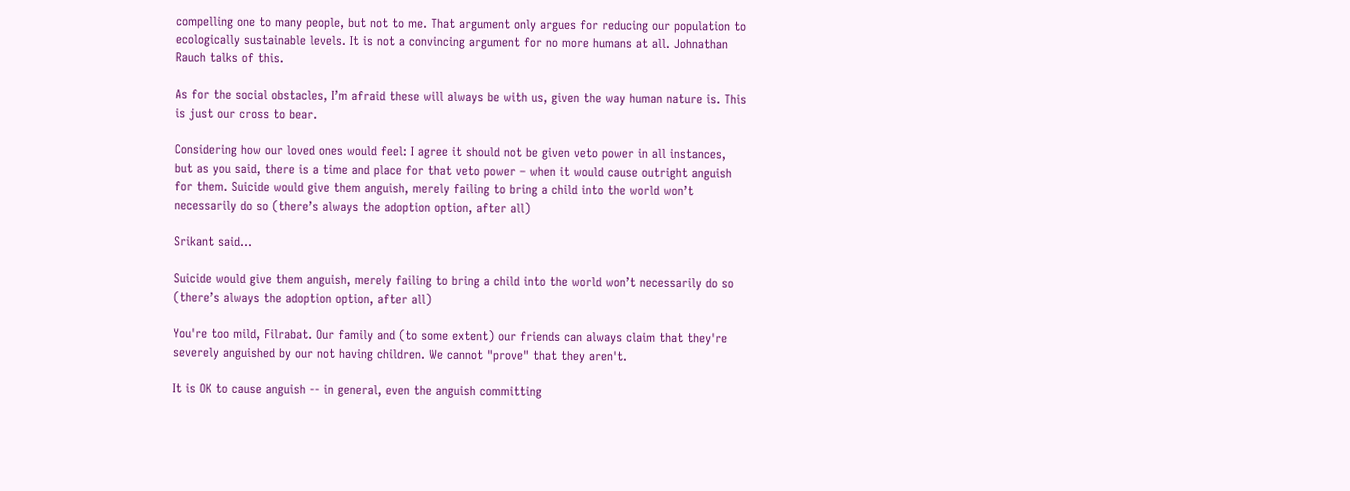compelling one to many people, but not to me. That argument only argues for reducing our population to ecologically sustainable levels. It is not a convincing argument for no more humans at all. Johnathan Rauch talks of this.

As for the social obstacles, I’m afraid these will always be with us, given the way human nature is. This is just our cross to bear.

Considering how our loved ones would feel: I agree it should not be given veto power in all instances, but as you said, there is a time and place for that veto power – when it would cause outright anguish for them. Suicide would give them anguish, merely failing to bring a child into the world won’t necessarily do so (there’s always the adoption option, after all)

Srikant said...

Suicide would give them anguish, merely failing to bring a child into the world won’t necessarily do so (there’s always the adoption option, after all)

You're too mild, Filrabat. Our family and (to some extent) our friends can always claim that they're severely anguished by our not having children. We cannot "prove" that they aren't.

It is OK to cause anguish -- in general, even the anguish committing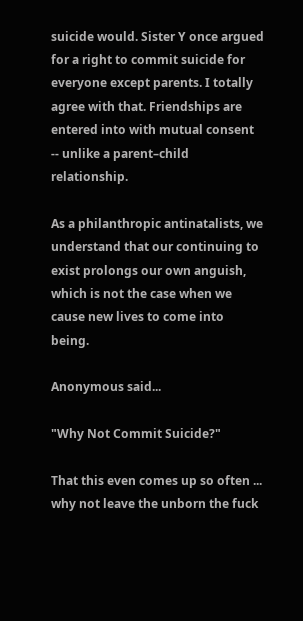suicide would. Sister Y once argued for a right to commit suicide for everyone except parents. I totally agree with that. Friendships are entered into with mutual consent -- unlike a parent–child relationship.

As a philanthropic antinatalists, we understand that our continuing to exist prolongs our own anguish, which is not the case when we cause new lives to come into being.

Anonymous said...

"Why Not Commit Suicide?"

That this even comes up so often ... why not leave the unborn the fuck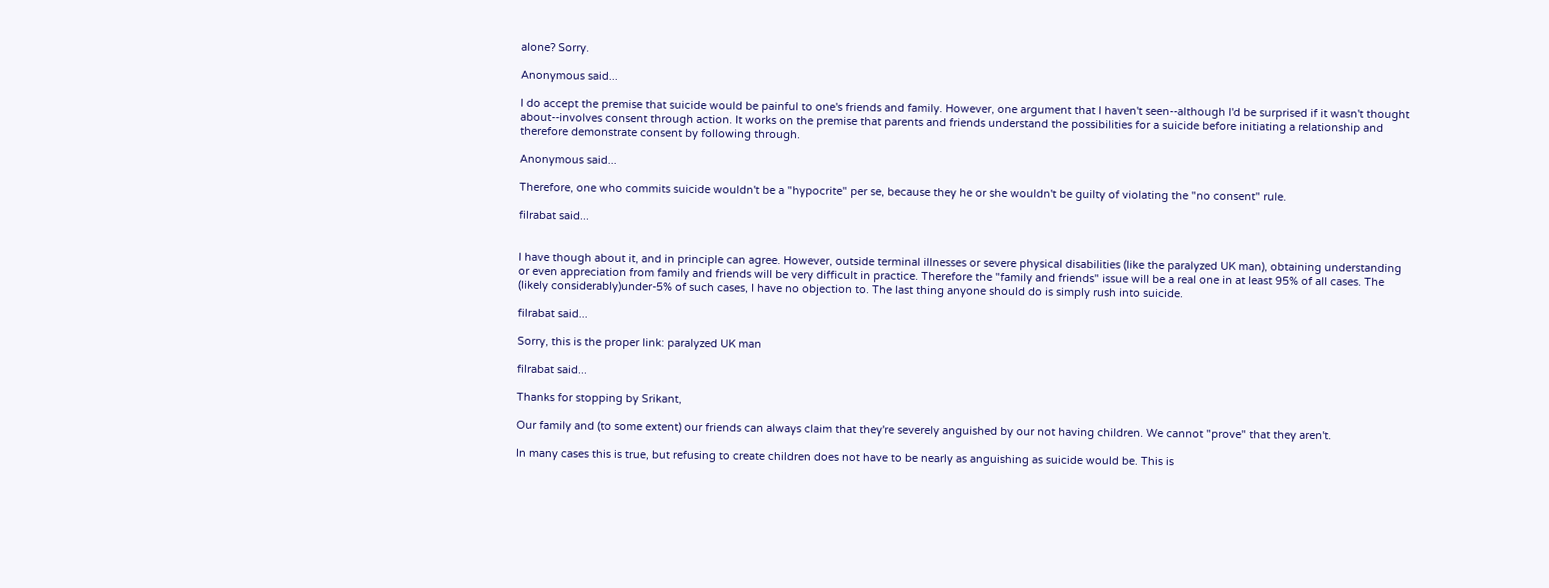alone? Sorry.

Anonymous said...

I do accept the premise that suicide would be painful to one's friends and family. However, one argument that I haven't seen--although I'd be surprised if it wasn't thought about--involves consent through action. It works on the premise that parents and friends understand the possibilities for a suicide before initiating a relationship and therefore demonstrate consent by following through.

Anonymous said...

Therefore, one who commits suicide wouldn't be a "hypocrite" per se, because they he or she wouldn't be guilty of violating the "no consent" rule.

filrabat said...


I have though about it, and in principle can agree. However, outside terminal illnesses or severe physical disabilities (like the paralyzed UK man), obtaining understanding or even appreciation from family and friends will be very difficult in practice. Therefore the "family and friends" issue will be a real one in at least 95% of all cases. The (likely considerably)under-5% of such cases, I have no objection to. The last thing anyone should do is simply rush into suicide.

filrabat said...

Sorry, this is the proper link: paralyzed UK man

filrabat said...

Thanks for stopping by Srikant,

Our family and (to some extent) our friends can always claim that they're severely anguished by our not having children. We cannot "prove" that they aren't.

In many cases this is true, but refusing to create children does not have to be nearly as anguishing as suicide would be. This is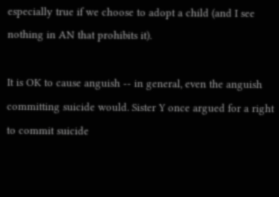especially true if we choose to adopt a child (and I see nothing in AN that prohibits it).

It is OK to cause anguish -- in general, even the anguish committing suicide would. Sister Y once argued for a right to commit suicide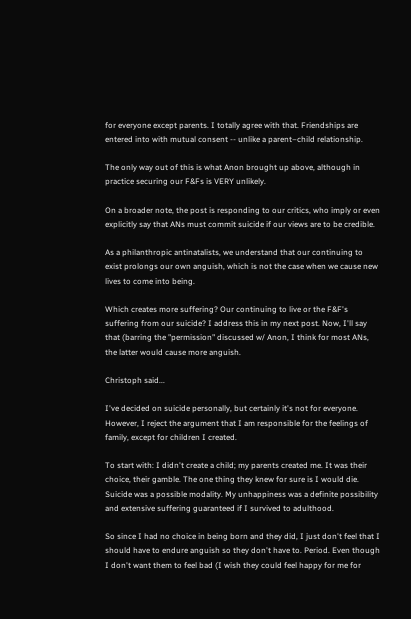for everyone except parents. I totally agree with that. Friendships are entered into with mutual consent -- unlike a parent–child relationship.

The only way out of this is what Anon brought up above, although in practice securing our F&Fs is VERY unlikely.

On a broader note, the post is responding to our critics, who imply or even explicitly say that ANs must commit suicide if our views are to be credible.

As a philanthropic antinatalists, we understand that our continuing to exist prolongs our own anguish, which is not the case when we cause new lives to come into being.

Which creates more suffering? Our continuing to live or the F&F's suffering from our suicide? I address this in my next post. Now, I'll say that (barring the "permission" discussed w/ Anon, I think for most ANs, the latter would cause more anguish.

Christoph said...

I've decided on suicide personally, but certainly it's not for everyone. However, I reject the argument that I am responsible for the feelings of family, except for children I created.

To start with: I didn't create a child; my parents created me. It was their choice, their gamble. The one thing they knew for sure is I would die. Suicide was a possible modality. My unhappiness was a definite possibility and extensive suffering guaranteed if I survived to adulthood.

So since I had no choice in being born and they did, I just don't feel that I should have to endure anguish so they don't have to. Period. Even though I don't want them to feel bad (I wish they could feel happy for me for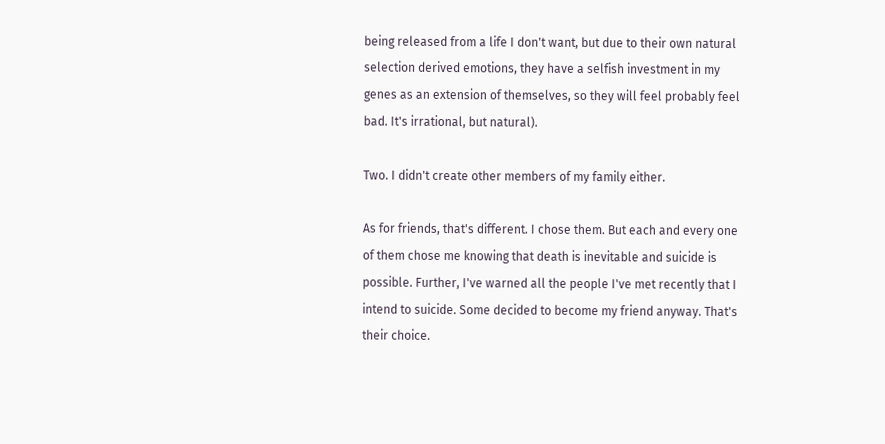being released from a life I don't want, but due to their own natural selection derived emotions, they have a selfish investment in my genes as an extension of themselves, so they will feel probably feel bad. It's irrational, but natural).

Two. I didn't create other members of my family either.

As for friends, that's different. I chose them. But each and every one of them chose me knowing that death is inevitable and suicide is possible. Further, I've warned all the people I've met recently that I intend to suicide. Some decided to become my friend anyway. That's their choice.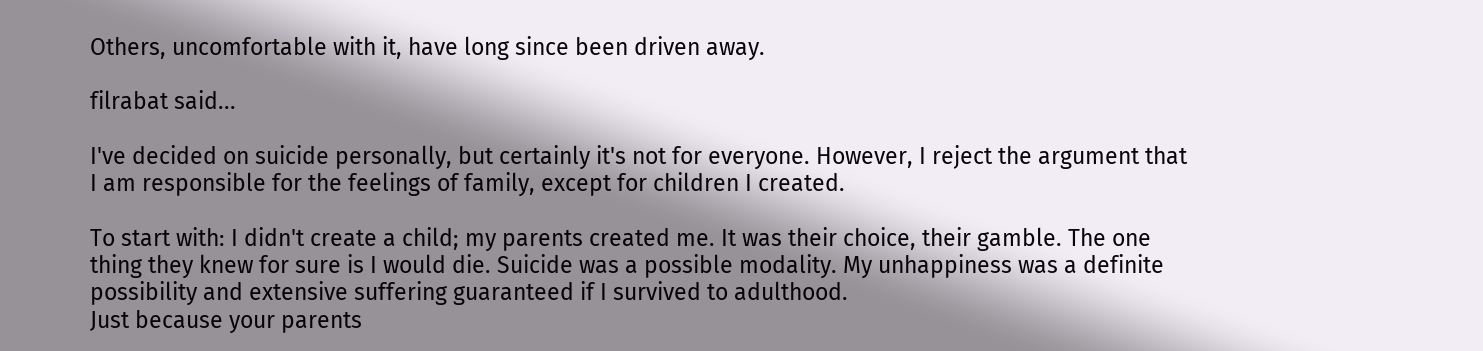Others, uncomfortable with it, have long since been driven away.

filrabat said...

I've decided on suicide personally, but certainly it's not for everyone. However, I reject the argument that I am responsible for the feelings of family, except for children I created.

To start with: I didn't create a child; my parents created me. It was their choice, their gamble. The one thing they knew for sure is I would die. Suicide was a possible modality. My unhappiness was a definite possibility and extensive suffering guaranteed if I survived to adulthood.
Just because your parents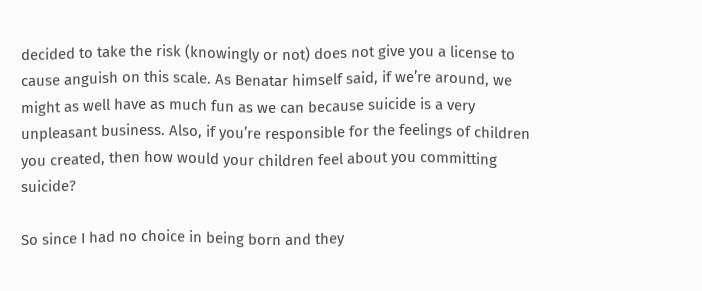decided to take the risk (knowingly or not) does not give you a license to cause anguish on this scale. As Benatar himself said, if we’re around, we might as well have as much fun as we can because suicide is a very unpleasant business. Also, if you’re responsible for the feelings of children you created, then how would your children feel about you committing suicide?

So since I had no choice in being born and they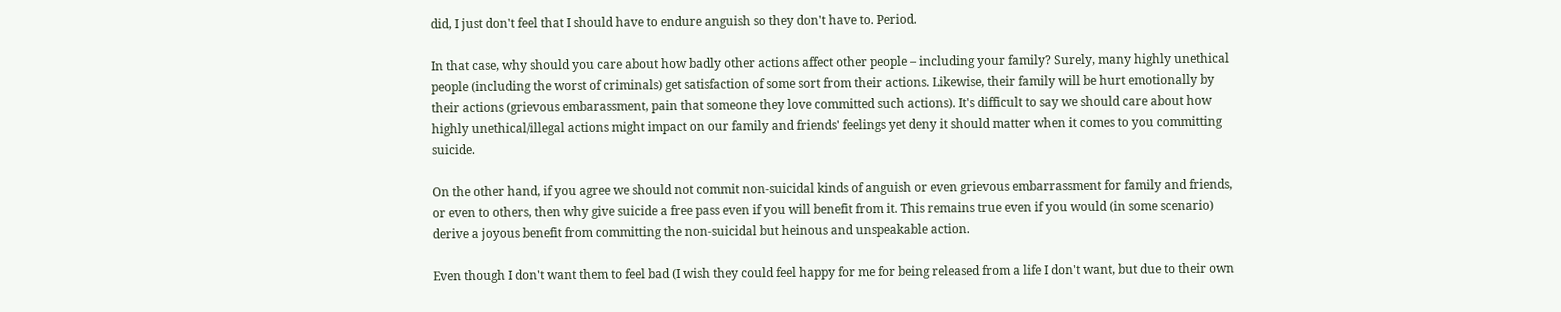did, I just don't feel that I should have to endure anguish so they don't have to. Period.

In that case, why should you care about how badly other actions affect other people – including your family? Surely, many highly unethical people (including the worst of criminals) get satisfaction of some sort from their actions. Likewise, their family will be hurt emotionally by their actions (grievous embarassment, pain that someone they love committed such actions). It's difficult to say we should care about how highly unethical/illegal actions might impact on our family and friends' feelings yet deny it should matter when it comes to you committing suicide.

On the other hand, if you agree we should not commit non-suicidal kinds of anguish or even grievous embarrassment for family and friends, or even to others, then why give suicide a free pass even if you will benefit from it. This remains true even if you would (in some scenario) derive a joyous benefit from committing the non-suicidal but heinous and unspeakable action.

Even though I don't want them to feel bad (I wish they could feel happy for me for being released from a life I don't want, but due to their own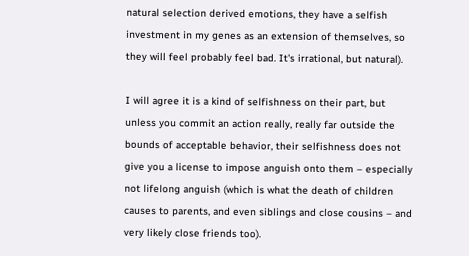natural selection derived emotions, they have a selfish investment in my genes as an extension of themselves, so they will feel probably feel bad. It's irrational, but natural).

I will agree it is a kind of selfishness on their part, but unless you commit an action really, really far outside the bounds of acceptable behavior, their selfishness does not give you a license to impose anguish onto them – especially not lifelong anguish (which is what the death of children causes to parents, and even siblings and close cousins – and very likely close friends too).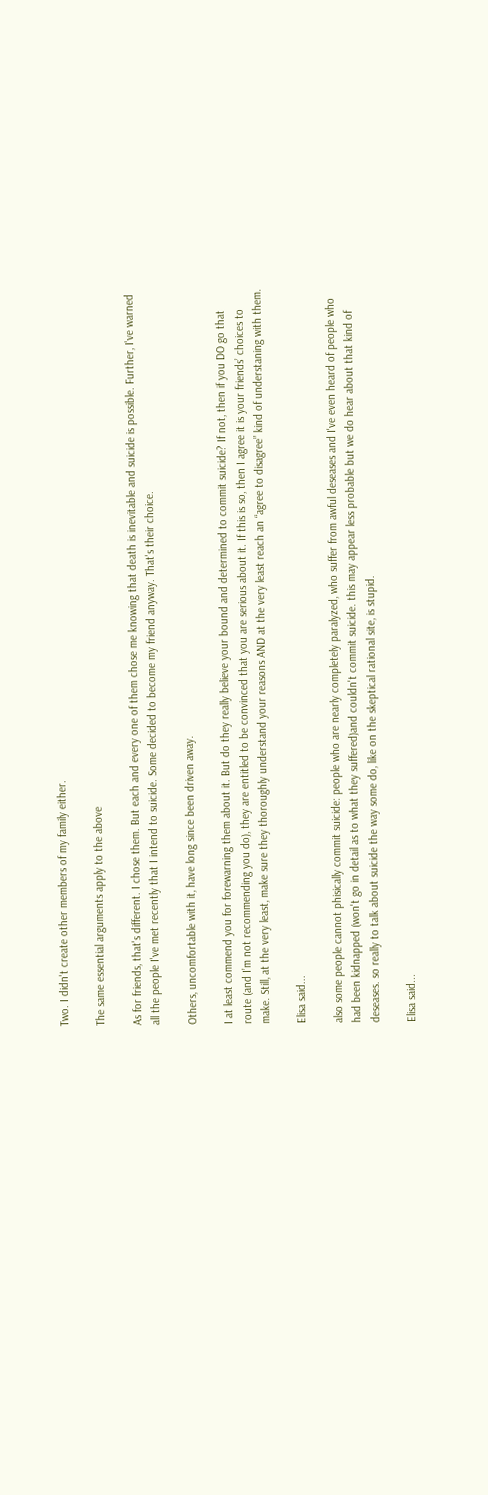Two. I didn't create other members of my family either.

The same essential arguments apply to the above

As for friends, that's different. I chose them. But each and every one of them chose me knowing that death is inevitable and suicide is possible. Further, I've warned all the people I've met recently that I intend to suicide. Some decided to become my friend anyway. That's their choice.

Others, uncomfortable with it, have long since been driven away.

I at least commend you for forewarning them about it. But do they really believe your bound and determined to commit suicide? If not, then if you DO go that route (and I’m not recommending you do), they are entitled to be convinced that you are serious about it. If this is so, then I agree it is your friends’ choices to make. Still, at the very least, make sure they thoroughly understand your reasons AND at the very least reach an “agree to disagree” kind of understaning with them.

Elisa said...

also some people cannot phisically commit suicide: people who are nearly completely paralyzed, who suffer from awful deseases and I've even heard of people who had been kidnapped (won't go in detail as to what they suffered)and couldn't commit suicide. this may appear less probable but we do hear about that kind of deseases. so really to talk about suicide the way some do, like on the skeptical rational site, is stupid.

Elisa said...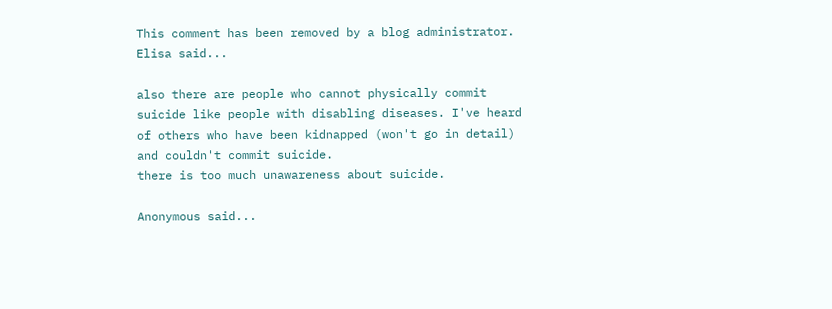This comment has been removed by a blog administrator.
Elisa said...

also there are people who cannot physically commit suicide like people with disabling diseases. I've heard of others who have been kidnapped (won't go in detail) and couldn't commit suicide.
there is too much unawareness about suicide.

Anonymous said...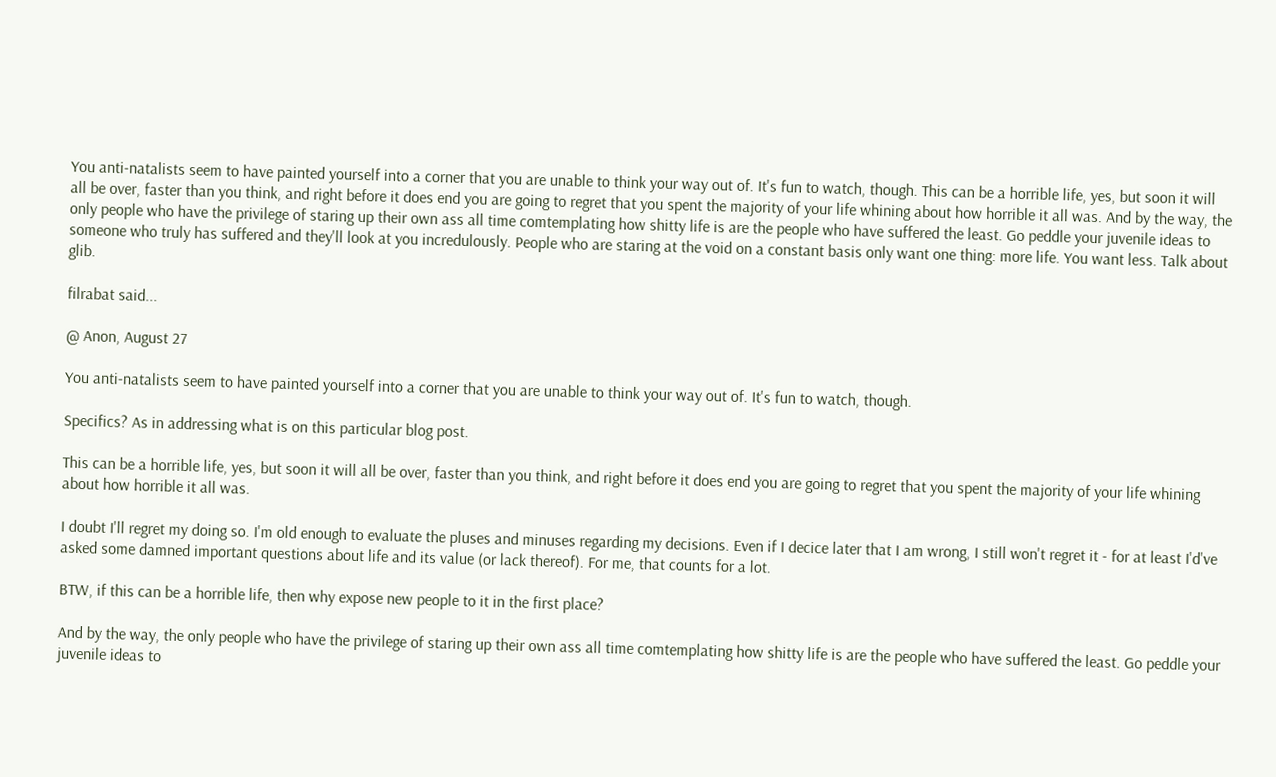You anti-natalists seem to have painted yourself into a corner that you are unable to think your way out of. It's fun to watch, though. This can be a horrible life, yes, but soon it will all be over, faster than you think, and right before it does end you are going to regret that you spent the majority of your life whining about how horrible it all was. And by the way, the only people who have the privilege of staring up their own ass all time comtemplating how shitty life is are the people who have suffered the least. Go peddle your juvenile ideas to someone who truly has suffered and they'll look at you incredulously. People who are staring at the void on a constant basis only want one thing: more life. You want less. Talk about glib.

filrabat said...

@ Anon, August 27

You anti-natalists seem to have painted yourself into a corner that you are unable to think your way out of. It's fun to watch, though.

Specifics? As in addressing what is on this particular blog post.

This can be a horrible life, yes, but soon it will all be over, faster than you think, and right before it does end you are going to regret that you spent the majority of your life whining about how horrible it all was.

I doubt I'll regret my doing so. I'm old enough to evaluate the pluses and minuses regarding my decisions. Even if I decice later that I am wrong, I still won't regret it - for at least I'd've asked some damned important questions about life and its value (or lack thereof). For me, that counts for a lot.

BTW, if this can be a horrible life, then why expose new people to it in the first place?

And by the way, the only people who have the privilege of staring up their own ass all time comtemplating how shitty life is are the people who have suffered the least. Go peddle your juvenile ideas to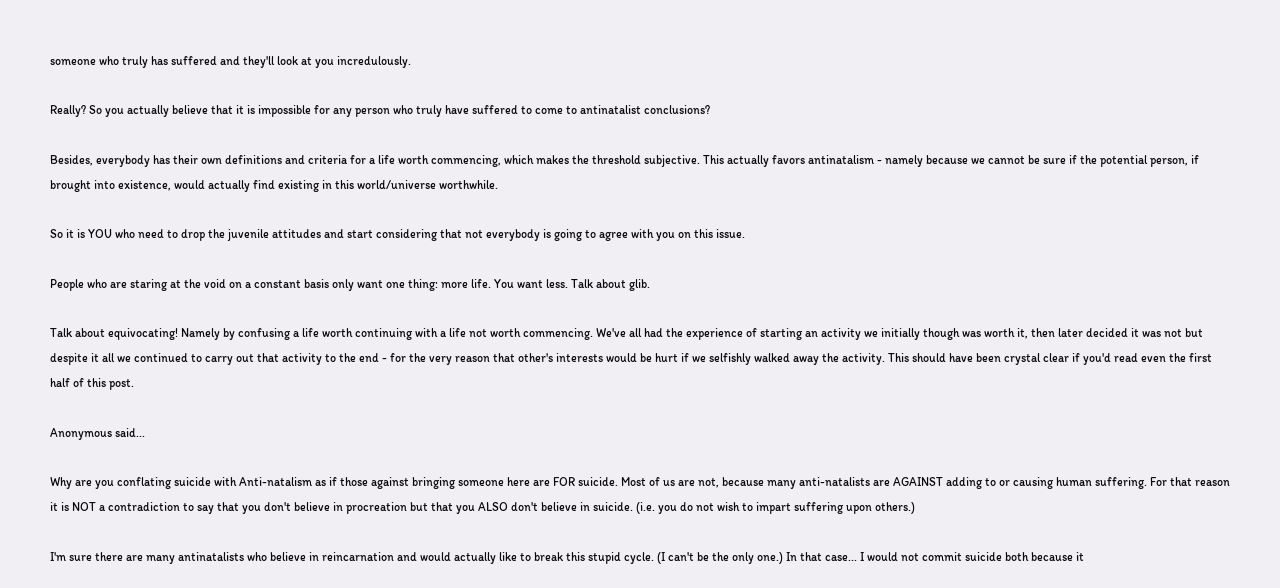someone who truly has suffered and they'll look at you incredulously.

Really? So you actually believe that it is impossible for any person who truly have suffered to come to antinatalist conclusions?

Besides, everybody has their own definitions and criteria for a life worth commencing, which makes the threshold subjective. This actually favors antinatalism - namely because we cannot be sure if the potential person, if brought into existence, would actually find existing in this world/universe worthwhile.

So it is YOU who need to drop the juvenile attitudes and start considering that not everybody is going to agree with you on this issue.

People who are staring at the void on a constant basis only want one thing: more life. You want less. Talk about glib.

Talk about equivocating! Namely by confusing a life worth continuing with a life not worth commencing. We've all had the experience of starting an activity we initially though was worth it, then later decided it was not but despite it all we continued to carry out that activity to the end - for the very reason that other's interests would be hurt if we selfishly walked away the activity. This should have been crystal clear if you'd read even the first half of this post.

Anonymous said...

Why are you conflating suicide with Anti-natalism as if those against bringing someone here are FOR suicide. Most of us are not, because many anti-natalists are AGAINST adding to or causing human suffering. For that reason it is NOT a contradiction to say that you don't believe in procreation but that you ALSO don't believe in suicide. (i.e. you do not wish to impart suffering upon others.)

I'm sure there are many antinatalists who believe in reincarnation and would actually like to break this stupid cycle. (I can't be the only one.) In that case... I would not commit suicide both because it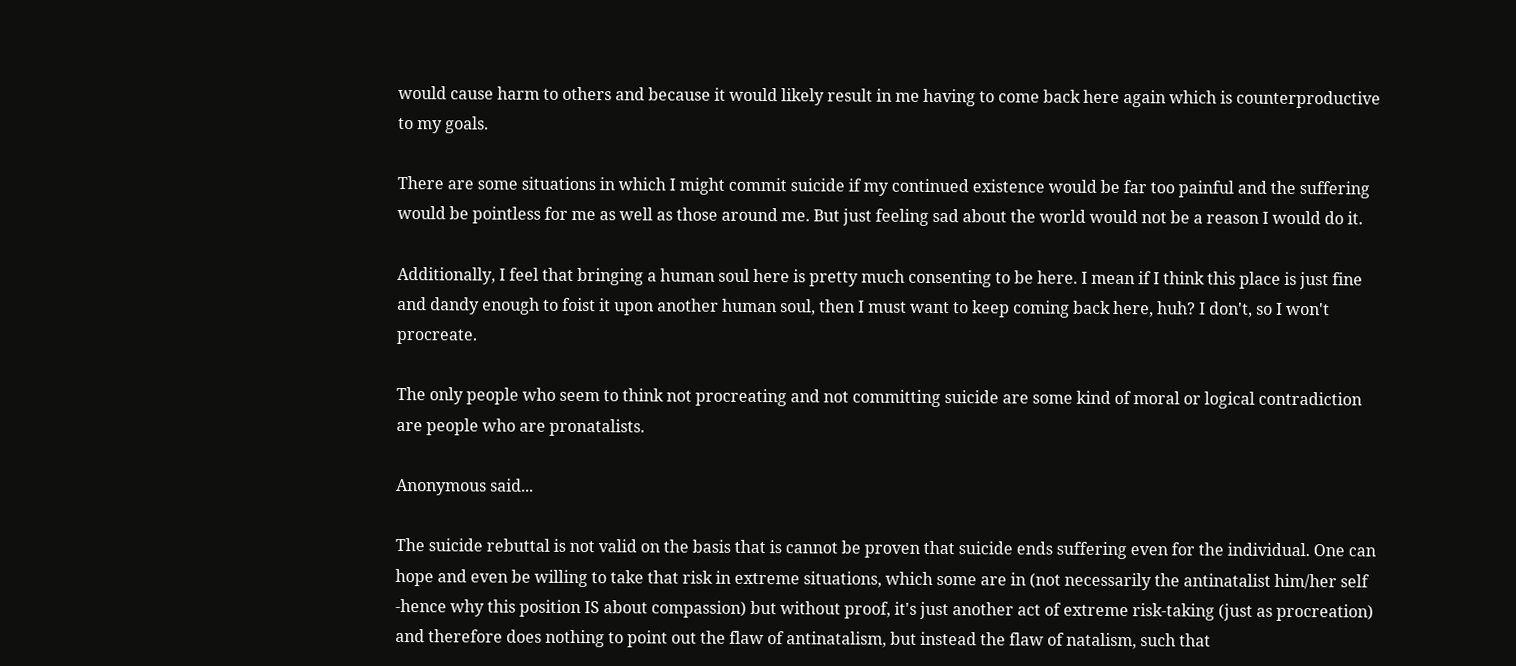would cause harm to others and because it would likely result in me having to come back here again which is counterproductive to my goals.

There are some situations in which I might commit suicide if my continued existence would be far too painful and the suffering would be pointless for me as well as those around me. But just feeling sad about the world would not be a reason I would do it.

Additionally, I feel that bringing a human soul here is pretty much consenting to be here. I mean if I think this place is just fine and dandy enough to foist it upon another human soul, then I must want to keep coming back here, huh? I don't, so I won't procreate.

The only people who seem to think not procreating and not committing suicide are some kind of moral or logical contradiction are people who are pronatalists.

Anonymous said...

The suicide rebuttal is not valid on the basis that is cannot be proven that suicide ends suffering even for the individual. One can hope and even be willing to take that risk in extreme situations, which some are in (not necessarily the antinatalist him/her self -hence why this position IS about compassion) but without proof, it's just another act of extreme risk-taking (just as procreation) and therefore does nothing to point out the flaw of antinatalism, but instead the flaw of natalism, such that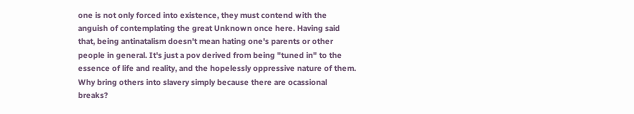one is not only forced into existence, they must contend with the anguish of contemplating the great Unknown once here. Having said that, being antinatalism doesn't mean hating one's parents or other people in general. It's just a pov derived from being "tuned in" to the essence of life and reality, and the hopelessly oppressive nature of them. Why bring others into slavery simply because there are ocassional breaks?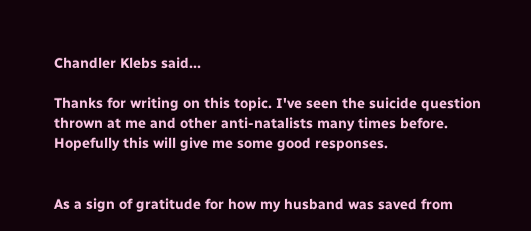Chandler Klebs said...

Thanks for writing on this topic. I've seen the suicide question thrown at me and other anti-natalists many times before. Hopefully this will give me some good responses.


As a sign of gratitude for how my husband was saved from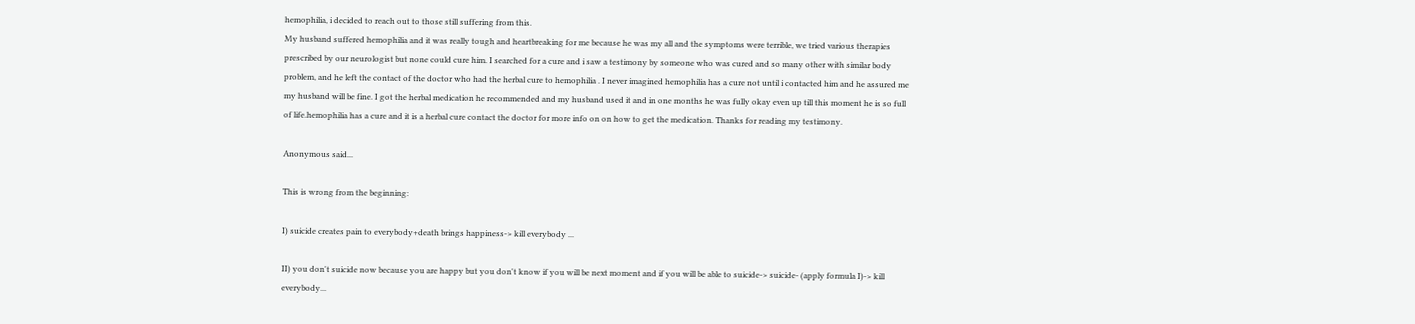hemophilia, i decided to reach out to those still suffering from this.
My husband suffered hemophilia and it was really tough and heartbreaking for me because he was my all and the symptoms were terrible, we tried various therapies prescribed by our neurologist but none could cure him. I searched for a cure and i saw a testimony by someone who was cured and so many other with similar body problem, and he left the contact of the doctor who had the herbal cure to hemophilia . I never imagined hemophilia has a cure not until i contacted him and he assured me my husband will be fine. I got the herbal medication he recommended and my husband used it and in one months he was fully okay even up till this moment he is so full of life.hemophilia has a cure and it is a herbal cure contact the doctor for more info on on how to get the medication. Thanks for reading my testimony.

Anonymous said...

This is wrong from the beginning:

I) suicide creates pain to everybody+death brings happiness-> kill everybody ...

II) you don't suicide now because you are happy but you don't know if you will be next moment and if you will be able to suicide-> suicide- (apply formula I)-> kill everybody...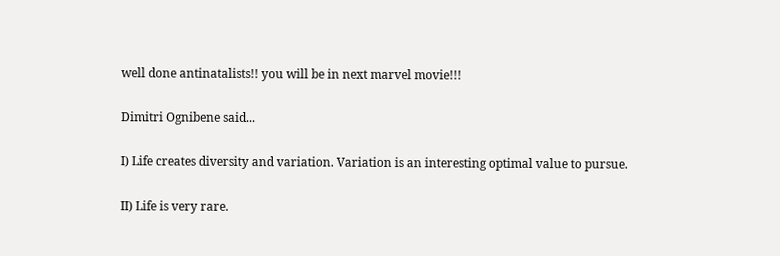well done antinatalists!! you will be in next marvel movie!!!

Dimitri Ognibene said...

I) Life creates diversity and variation. Variation is an interesting optimal value to pursue.

II) Life is very rare.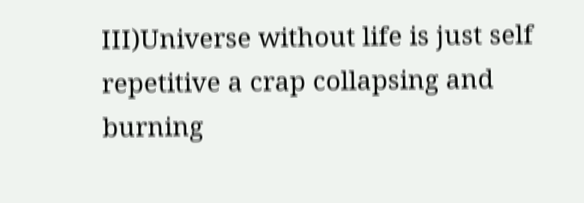III)Universe without life is just self repetitive a crap collapsing and burning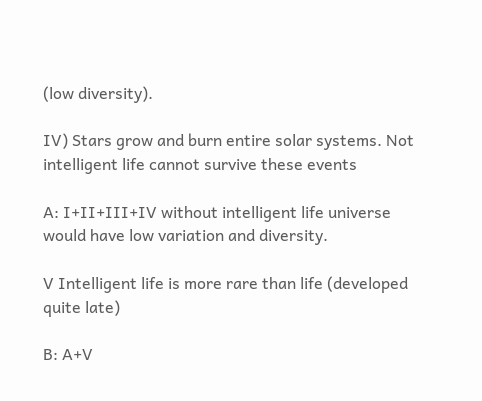(low diversity).

IV) Stars grow and burn entire solar systems. Not intelligent life cannot survive these events

A: I+II+III+IV without intelligent life universe would have low variation and diversity.

V Intelligent life is more rare than life (developed quite late)

B: A+V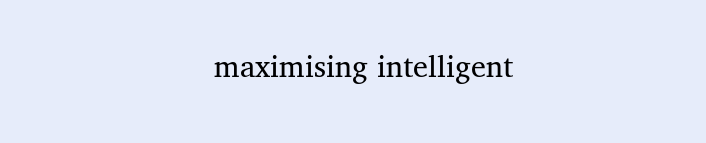maximising intelligent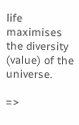life maximises the diversity (value) of the universe.

=>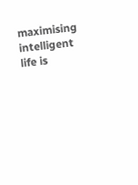maximising intelligent life is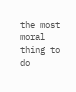the most moral thing to do